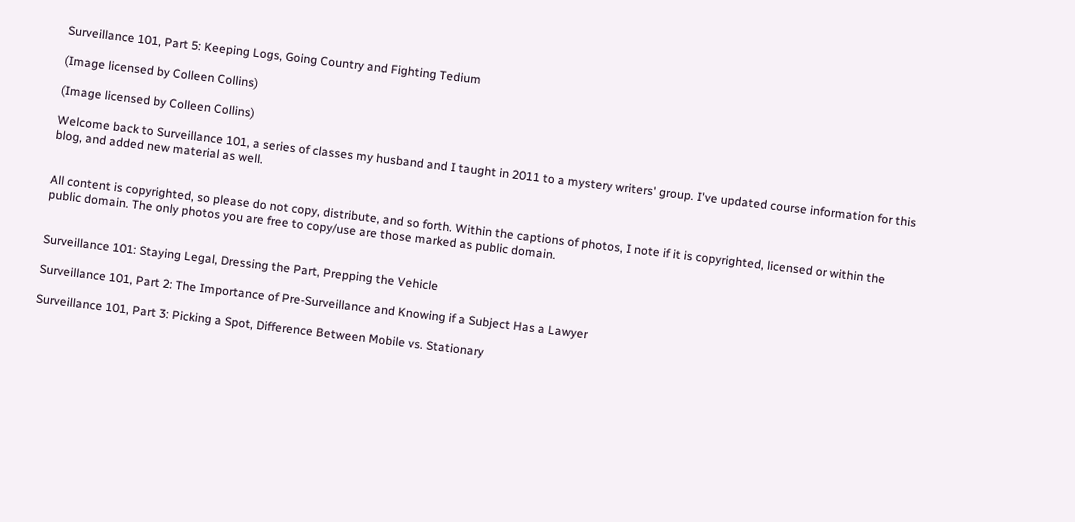Surveillance 101, Part 5: Keeping Logs, Going Country and Fighting Tedium

(Image licensed by Colleen Collins)

(Image licensed by Colleen Collins)

Welcome back to Surveillance 101, a series of classes my husband and I taught in 2011 to a mystery writers' group. I've updated course information for this blog, and added new material as well.


All content is copyrighted, so please do not copy, distribute, and so forth. Within the captions of photos, I note if it is copyrighted, licensed or within the public domain. The only photos you are free to copy/use are those marked as public domain.


Surveillance 101: Staying Legal, Dressing the Part, Prepping the Vehicle

Surveillance 101, Part 2: The Importance of Pre-Surveillance and Knowing if a Subject Has a Lawyer

Surveillance 101, Part 3: Picking a Spot, Difference Between Mobile vs. Stationary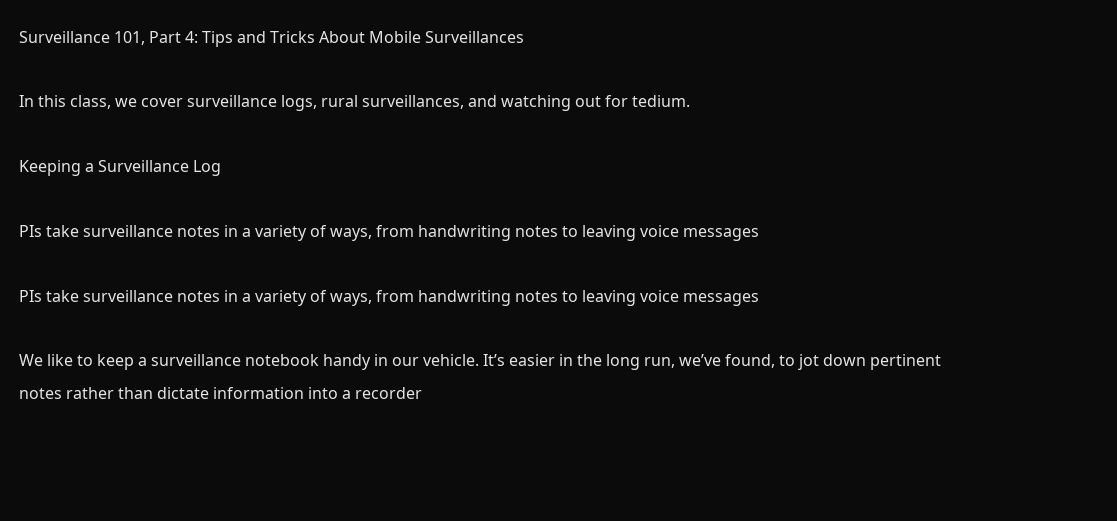Surveillance 101, Part 4: Tips and Tricks About Mobile Surveillances

In this class, we cover surveillance logs, rural surveillances, and watching out for tedium.

Keeping a Surveillance Log

PIs take surveillance notes in a variety of ways, from handwriting notes to leaving voice messages

PIs take surveillance notes in a variety of ways, from handwriting notes to leaving voice messages

We like to keep a surveillance notebook handy in our vehicle. It’s easier in the long run, we’ve found, to jot down pertinent notes rather than dictate information into a recorder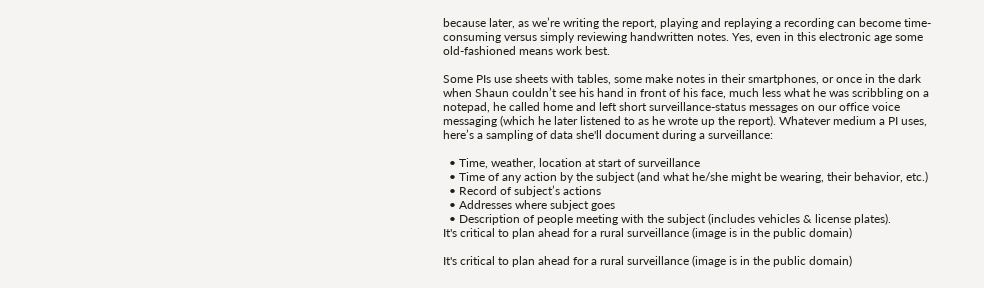because later, as we’re writing the report, playing and replaying a recording can become time-consuming versus simply reviewing handwritten notes. Yes, even in this electronic age some old-fashioned means work best.

Some PIs use sheets with tables, some make notes in their smartphones, or once in the dark when Shaun couldn’t see his hand in front of his face, much less what he was scribbling on a notepad, he called home and left short surveillance-status messages on our office voice messaging (which he later listened to as he wrote up the report). Whatever medium a PI uses, here’s a sampling of data she'll document during a surveillance:

  • Time, weather, location at start of surveillance
  • Time of any action by the subject (and what he/she might be wearing, their behavior, etc.)
  • Record of subject’s actions
  • Addresses where subject goes
  • Description of people meeting with the subject (includes vehicles & license plates).
It's critical to plan ahead for a rural surveillance (image is in the public domain)

It's critical to plan ahead for a rural surveillance (image is in the public domain)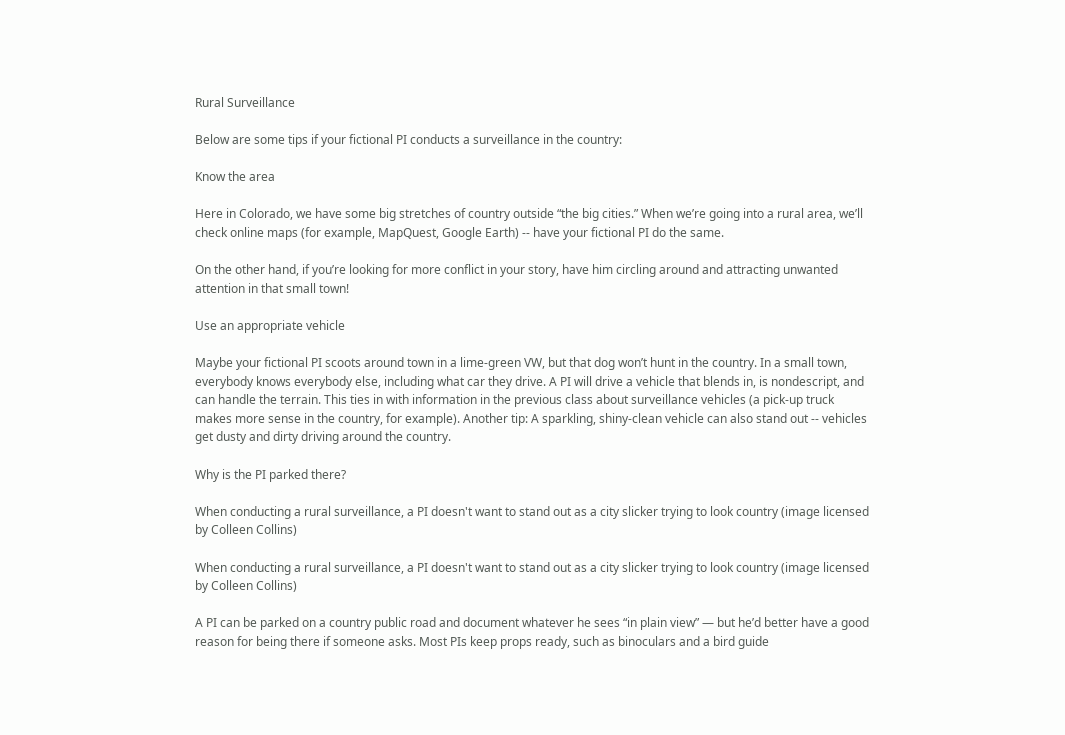Rural Surveillance

Below are some tips if your fictional PI conducts a surveillance in the country:

Know the area

Here in Colorado, we have some big stretches of country outside “the big cities.” When we’re going into a rural area, we’ll check online maps (for example, MapQuest, Google Earth) -- have your fictional PI do the same.

On the other hand, if you’re looking for more conflict in your story, have him circling around and attracting unwanted attention in that small town!

Use an appropriate vehicle

Maybe your fictional PI scoots around town in a lime-green VW, but that dog won’t hunt in the country. In a small town, everybody knows everybody else, including what car they drive. A PI will drive a vehicle that blends in, is nondescript, and can handle the terrain. This ties in with information in the previous class about surveillance vehicles (a pick-up truck makes more sense in the country, for example). Another tip: A sparkling, shiny-clean vehicle can also stand out -- vehicles get dusty and dirty driving around the country.

Why is the PI parked there?

When conducting a rural surveillance, a PI doesn't want to stand out as a city slicker trying to look country (image licensed by Colleen Collins)

When conducting a rural surveillance, a PI doesn't want to stand out as a city slicker trying to look country (image licensed by Colleen Collins)

A PI can be parked on a country public road and document whatever he sees “in plain view” — but he’d better have a good reason for being there if someone asks. Most PIs keep props ready, such as binoculars and a bird guide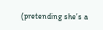(pretending she’s a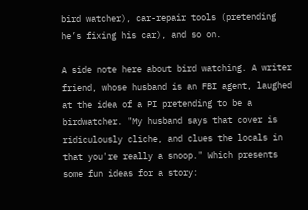bird watcher), car-repair tools (pretending he’s fixing his car), and so on.

A side note here about bird watching. A writer friend, whose husband is an FBI agent, laughed at the idea of a PI pretending to be a birdwatcher. "My husband says that cover is ridiculously cliche, and clues the locals in that you're really a snoop." Which presents some fun ideas for a story: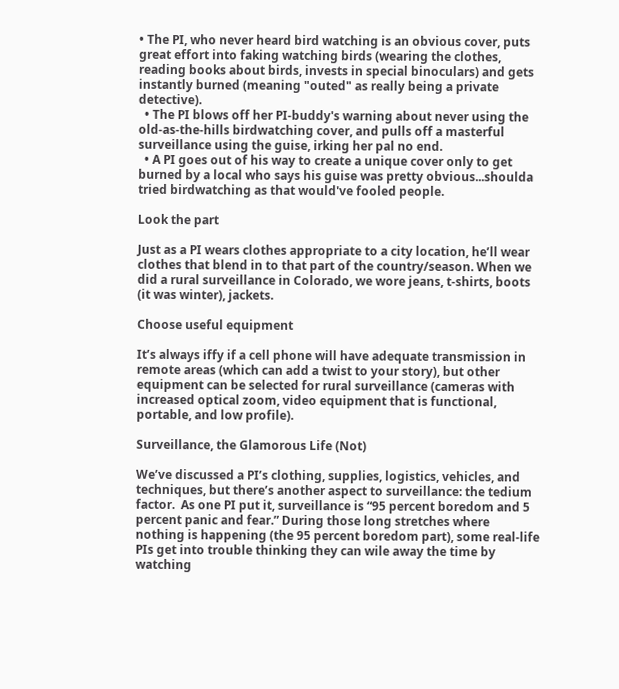• The PI, who never heard bird watching is an obvious cover, puts great effort into faking watching birds (wearing the clothes, reading books about birds, invests in special binoculars) and gets instantly burned (meaning "outed" as really being a private detective).
  • The PI blows off her PI-buddy's warning about never using the old-as-the-hills birdwatching cover, and pulls off a masterful surveillance using the guise, irking her pal no end.
  • A PI goes out of his way to create a unique cover only to get burned by a local who says his guise was pretty obvious...shoulda tried birdwatching as that would've fooled people.

Look the part

Just as a PI wears clothes appropriate to a city location, he’ll wear clothes that blend in to that part of the country/season. When we did a rural surveillance in Colorado, we wore jeans, t-shirts, boots (it was winter), jackets.

Choose useful equipment

It’s always iffy if a cell phone will have adequate transmission in remote areas (which can add a twist to your story), but other equipment can be selected for rural surveillance (cameras with increased optical zoom, video equipment that is functional, portable, and low profile).

Surveillance, the Glamorous Life (Not)

We’ve discussed a PI’s clothing, supplies, logistics, vehicles, and techniques, but there’s another aspect to surveillance: the tedium factor.  As one PI put it, surveillance is “95 percent boredom and 5 percent panic and fear.” During those long stretches where nothing is happening (the 95 percent boredom part), some real-life PIs get into trouble thinking they can wile away the time by watching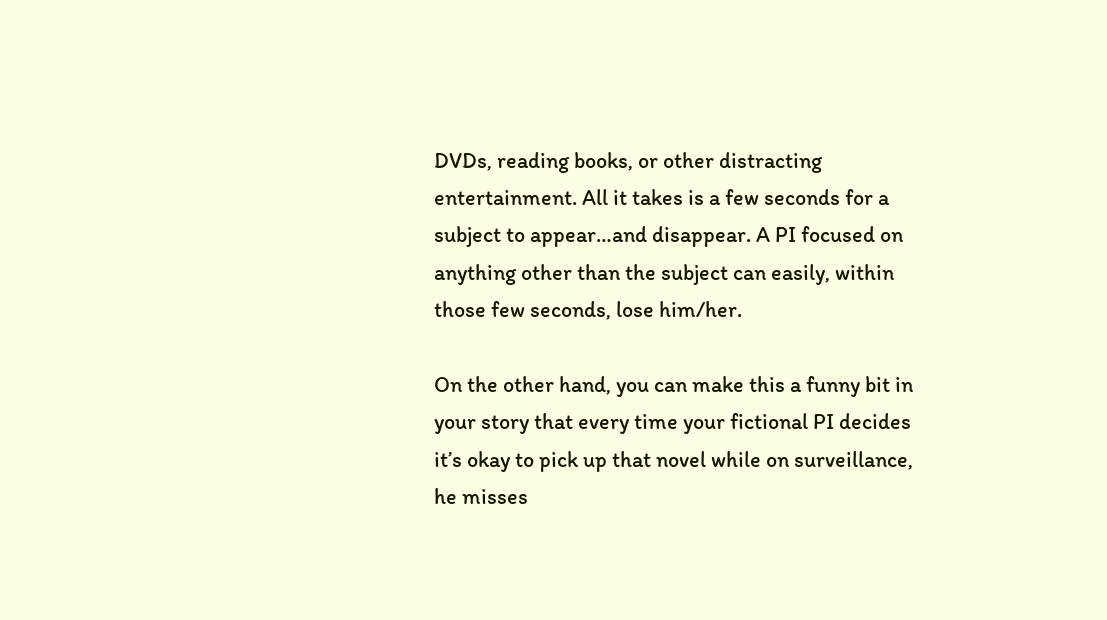DVDs, reading books, or other distracting entertainment. All it takes is a few seconds for a subject to appear…and disappear. A PI focused on anything other than the subject can easily, within those few seconds, lose him/her.

On the other hand, you can make this a funny bit in your story that every time your fictional PI decides it’s okay to pick up that novel while on surveillance, he misses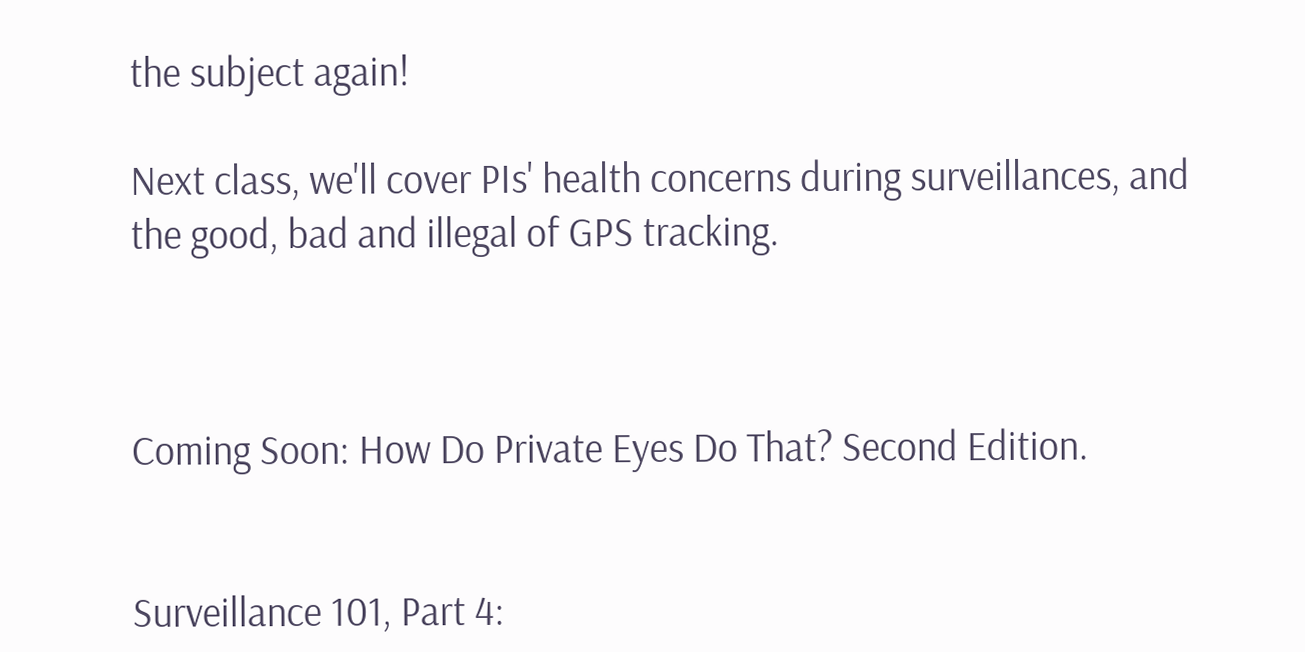the subject again!

Next class, we'll cover PIs' health concerns during surveillances, and the good, bad and illegal of GPS tracking.



Coming Soon: How Do Private Eyes Do That? Second Edition.


Surveillance 101, Part 4: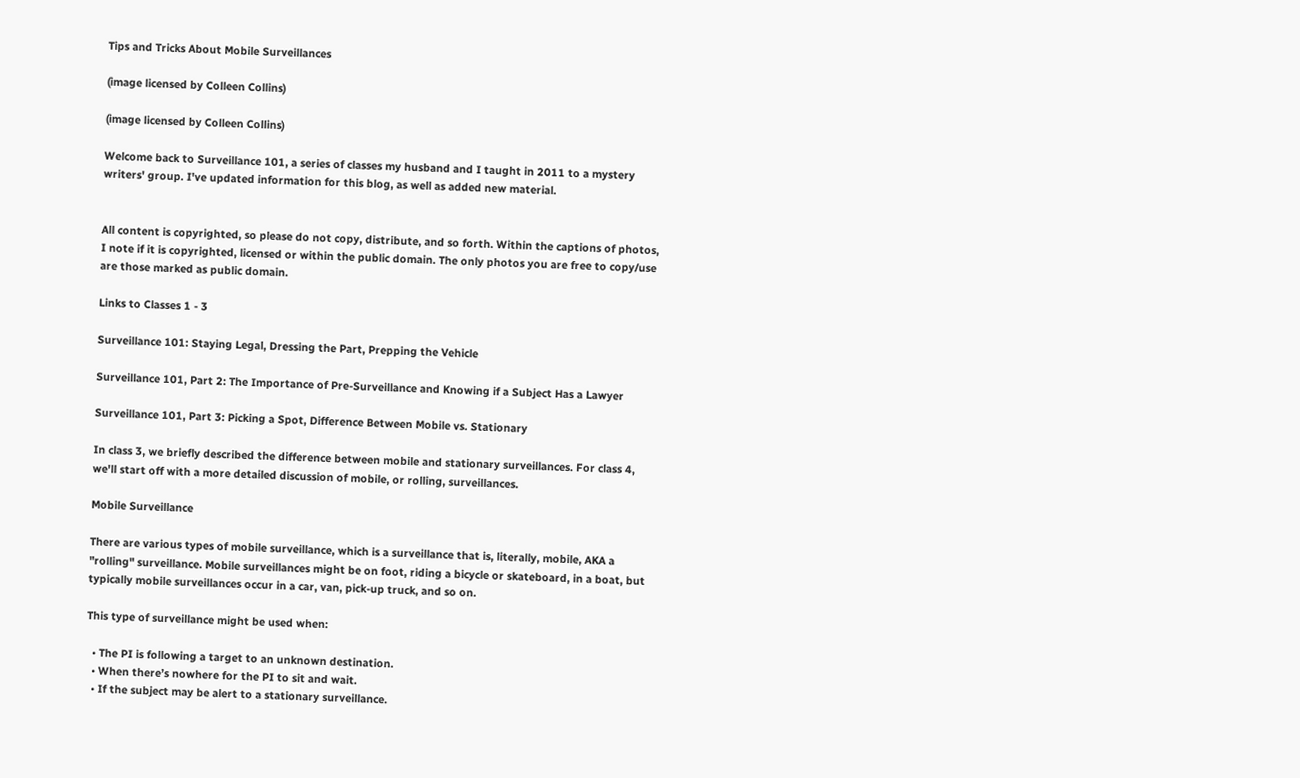Tips and Tricks About Mobile Surveillances

(image licensed by Colleen Collins)

(image licensed by Colleen Collins)

Welcome back to Surveillance 101, a series of classes my husband and I taught in 2011 to a mystery writers' group. I've updated information for this blog, as well as added new material.


All content is copyrighted, so please do not copy, distribute, and so forth. Within the captions of photos, I note if it is copyrighted, licensed or within the public domain. The only photos you are free to copy/use are those marked as public domain.

Links to Classes 1 - 3

Surveillance 101: Staying Legal, Dressing the Part, Prepping the Vehicle

Surveillance 101, Part 2: The Importance of Pre-Surveillance and Knowing if a Subject Has a Lawyer

Surveillance 101, Part 3: Picking a Spot, Difference Between Mobile vs. Stationary

In class 3, we briefly described the difference between mobile and stationary surveillances. For class 4, we'll start off with a more detailed discussion of mobile, or rolling, surveillances.

Mobile Surveillance

There are various types of mobile surveillance, which is a surveillance that is, literally, mobile, AKA a "rolling" surveillance. Mobile surveillances might be on foot, riding a bicycle or skateboard, in a boat, but typically mobile surveillances occur in a car, van, pick-up truck, and so on.

This type of surveillance might be used when:

  • The PI is following a target to an unknown destination.
  • When there’s nowhere for the PI to sit and wait.
  • If the subject may be alert to a stationary surveillance.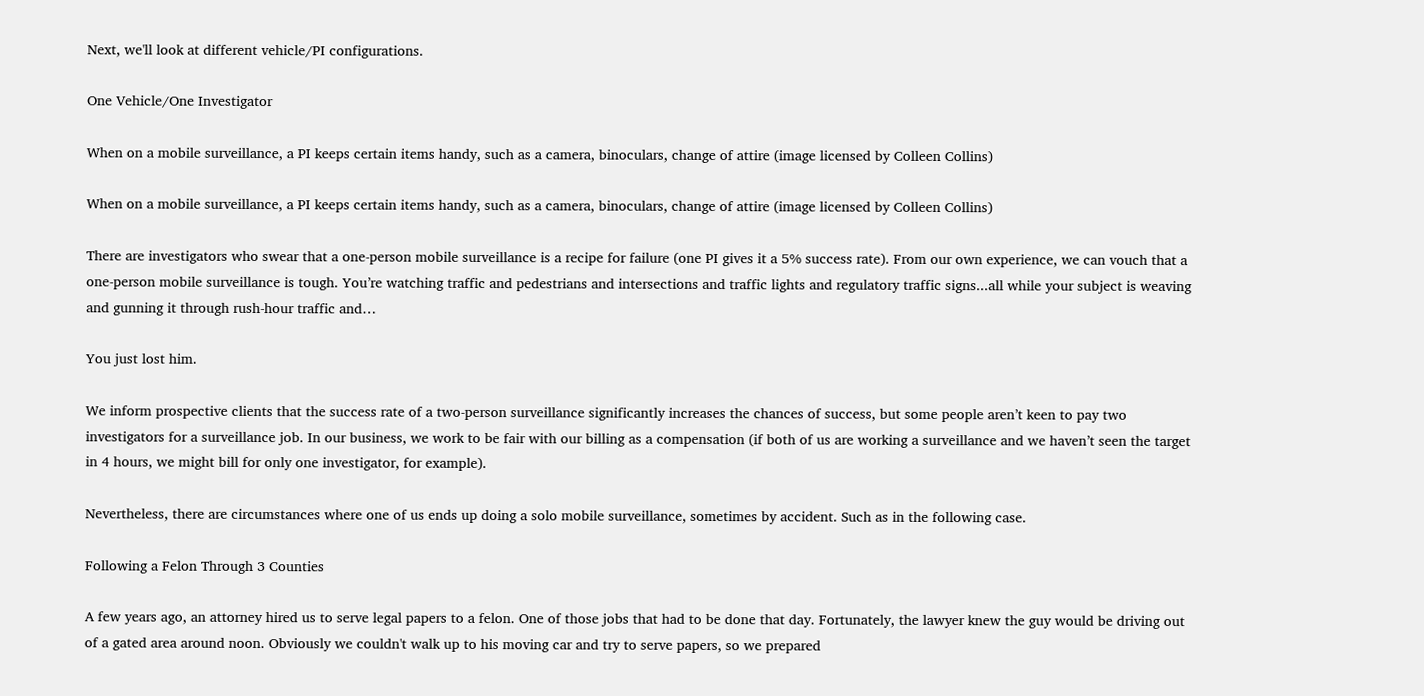Next, we'll look at different vehicle/PI configurations.

One Vehicle/One Investigator

When on a mobile surveillance, a PI keeps certain items handy, such as a camera, binoculars, change of attire (image licensed by Colleen Collins)

When on a mobile surveillance, a PI keeps certain items handy, such as a camera, binoculars, change of attire (image licensed by Colleen Collins)

There are investigators who swear that a one-person mobile surveillance is a recipe for failure (one PI gives it a 5% success rate). From our own experience, we can vouch that a one-person mobile surveillance is tough. You’re watching traffic and pedestrians and intersections and traffic lights and regulatory traffic signs...all while your subject is weaving and gunning it through rush-hour traffic and…

You just lost him.

We inform prospective clients that the success rate of a two-person surveillance significantly increases the chances of success, but some people aren’t keen to pay two investigators for a surveillance job. In our business, we work to be fair with our billing as a compensation (if both of us are working a surveillance and we haven’t seen the target in 4 hours, we might bill for only one investigator, for example).

Nevertheless, there are circumstances where one of us ends up doing a solo mobile surveillance, sometimes by accident. Such as in the following case.

Following a Felon Through 3 Counties

A few years ago, an attorney hired us to serve legal papers to a felon. One of those jobs that had to be done that day. Fortunately, the lawyer knew the guy would be driving out of a gated area around noon. Obviously we couldn't walk up to his moving car and try to serve papers, so we prepared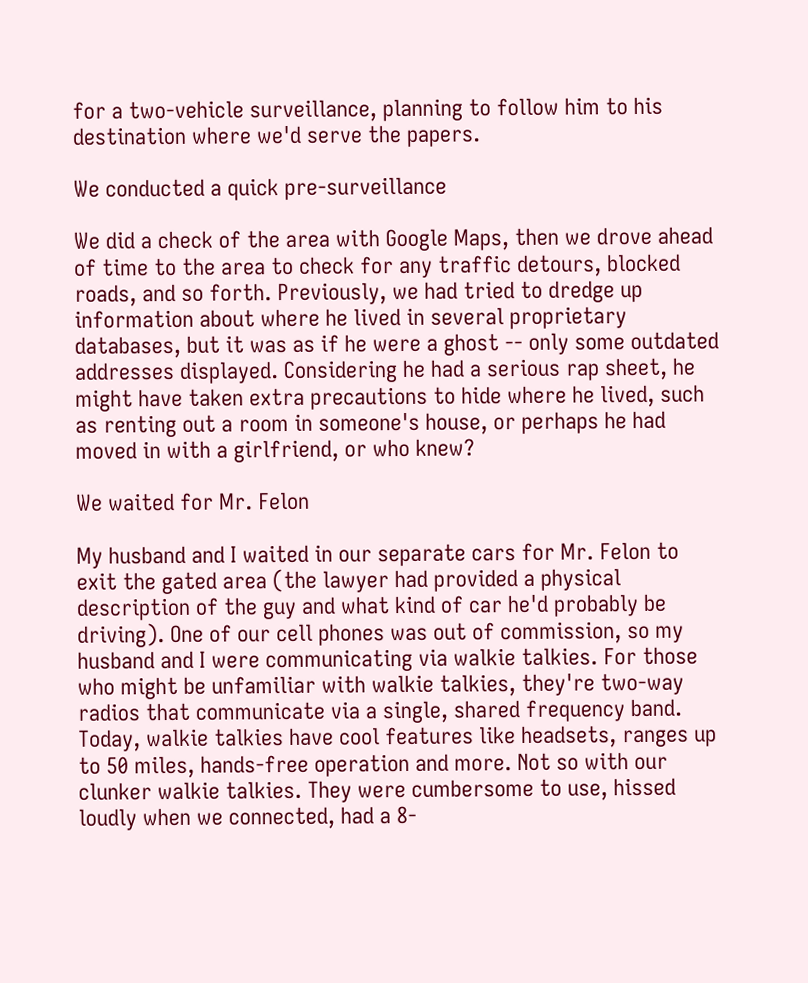for a two-vehicle surveillance, planning to follow him to his destination where we'd serve the papers.

We conducted a quick pre-surveillance

We did a check of the area with Google Maps, then we drove ahead of time to the area to check for any traffic detours, blocked roads, and so forth. Previously, we had tried to dredge up information about where he lived in several proprietary databases, but it was as if he were a ghost -- only some outdated addresses displayed. Considering he had a serious rap sheet, he might have taken extra precautions to hide where he lived, such as renting out a room in someone's house, or perhaps he had moved in with a girlfriend, or who knew?

We waited for Mr. Felon

My husband and I waited in our separate cars for Mr. Felon to exit the gated area (the lawyer had provided a physical description of the guy and what kind of car he'd probably be driving). One of our cell phones was out of commission, so my husband and I were communicating via walkie talkies. For those who might be unfamiliar with walkie talkies, they're two-way radios that communicate via a single, shared frequency band. Today, walkie talkies have cool features like headsets, ranges up to 50 miles, hands-free operation and more. Not so with our clunker walkie talkies. They were cumbersome to use, hissed loudly when we connected, had a 8-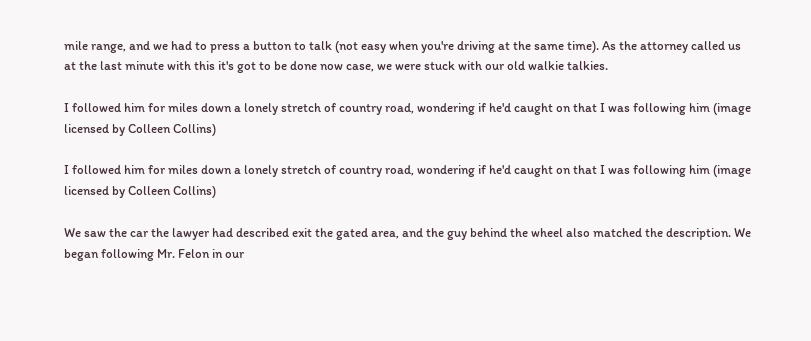mile range, and we had to press a button to talk (not easy when you're driving at the same time). As the attorney called us at the last minute with this it's got to be done now case, we were stuck with our old walkie talkies.

I followed him for miles down a lonely stretch of country road, wondering if he'd caught on that I was following him (image licensed by Colleen Collins)

I followed him for miles down a lonely stretch of country road, wondering if he'd caught on that I was following him (image licensed by Colleen Collins)

We saw the car the lawyer had described exit the gated area, and the guy behind the wheel also matched the description. We began following Mr. Felon in our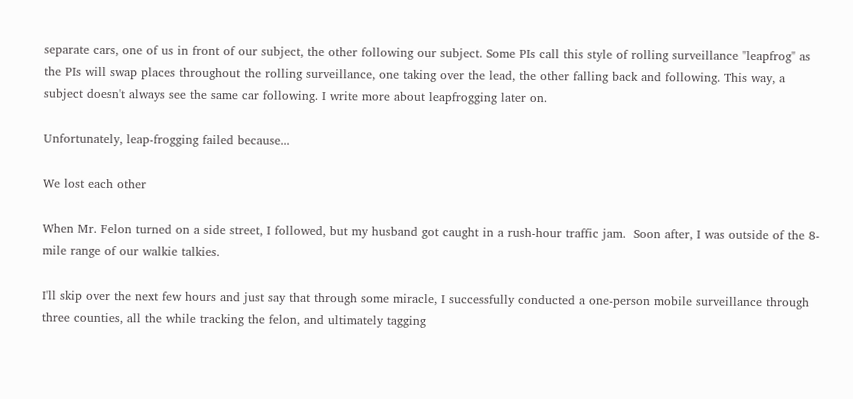separate cars, one of us in front of our subject, the other following our subject. Some PIs call this style of rolling surveillance "leapfrog" as the PIs will swap places throughout the rolling surveillance, one taking over the lead, the other falling back and following. This way, a subject doesn't always see the same car following. I write more about leapfrogging later on.

Unfortunately, leap-frogging failed because...

We lost each other

When Mr. Felon turned on a side street, I followed, but my husband got caught in a rush-hour traffic jam.  Soon after, I was outside of the 8-mile range of our walkie talkies.

I'll skip over the next few hours and just say that through some miracle, I successfully conducted a one-person mobile surveillance through three counties, all the while tracking the felon, and ultimately tagging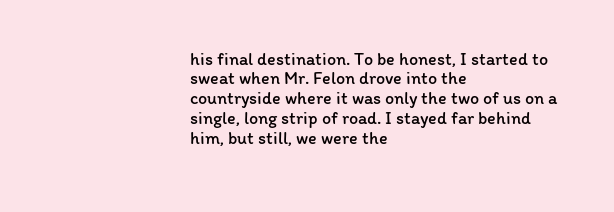his final destination. To be honest, I started to sweat when Mr. Felon drove into the countryside where it was only the two of us on a single, long strip of road. I stayed far behind him, but still, we were the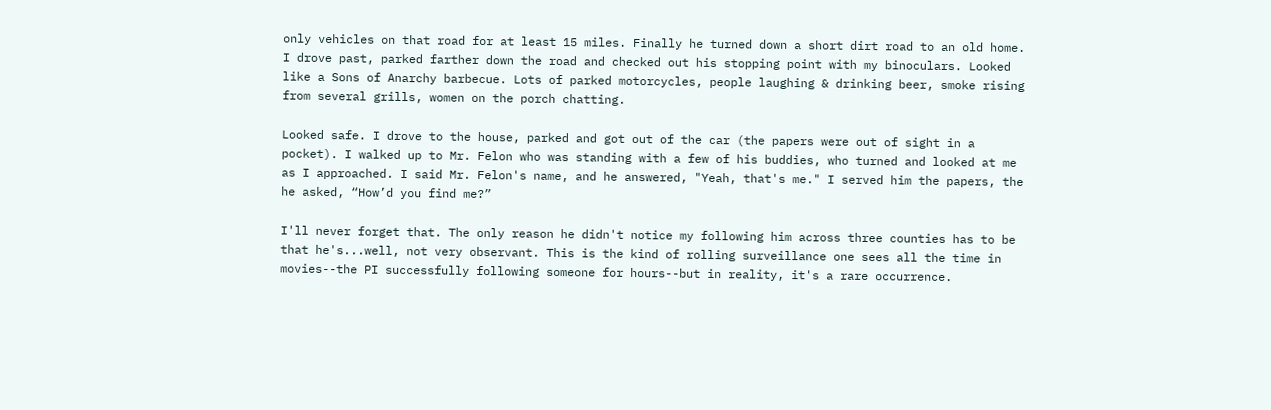only vehicles on that road for at least 15 miles. Finally he turned down a short dirt road to an old home. I drove past, parked farther down the road and checked out his stopping point with my binoculars. Looked like a Sons of Anarchy barbecue. Lots of parked motorcycles, people laughing & drinking beer, smoke rising from several grills, women on the porch chatting.

Looked safe. I drove to the house, parked and got out of the car (the papers were out of sight in a pocket). I walked up to Mr. Felon who was standing with a few of his buddies, who turned and looked at me as I approached. I said Mr. Felon's name, and he answered, "Yeah, that's me." I served him the papers, the he asked, “How’d you find me?”

I'll never forget that. The only reason he didn't notice my following him across three counties has to be that he's...well, not very observant. This is the kind of rolling surveillance one sees all the time in movies--the PI successfully following someone for hours--but in reality, it's a rare occurrence.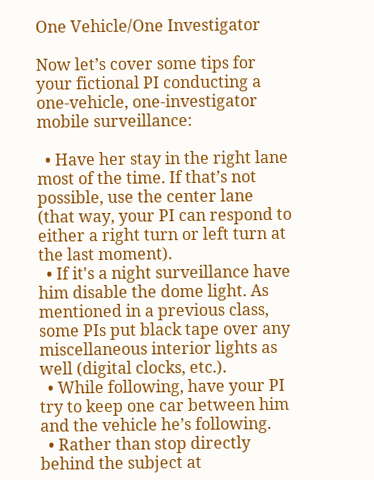One Vehicle/One Investigator

Now let’s cover some tips for your fictional PI conducting a one-vehicle, one-investigator mobile surveillance:

  • Have her stay in the right lane most of the time. If that’s not possible, use the center lane (that way, your PI can respond to either a right turn or left turn at the last moment).
  • If it's a night surveillance have him disable the dome light. As mentioned in a previous class, some PIs put black tape over any miscellaneous interior lights as well (digital clocks, etc.).
  • While following, have your PI try to keep one car between him and the vehicle he’s following.
  • Rather than stop directly behind the subject at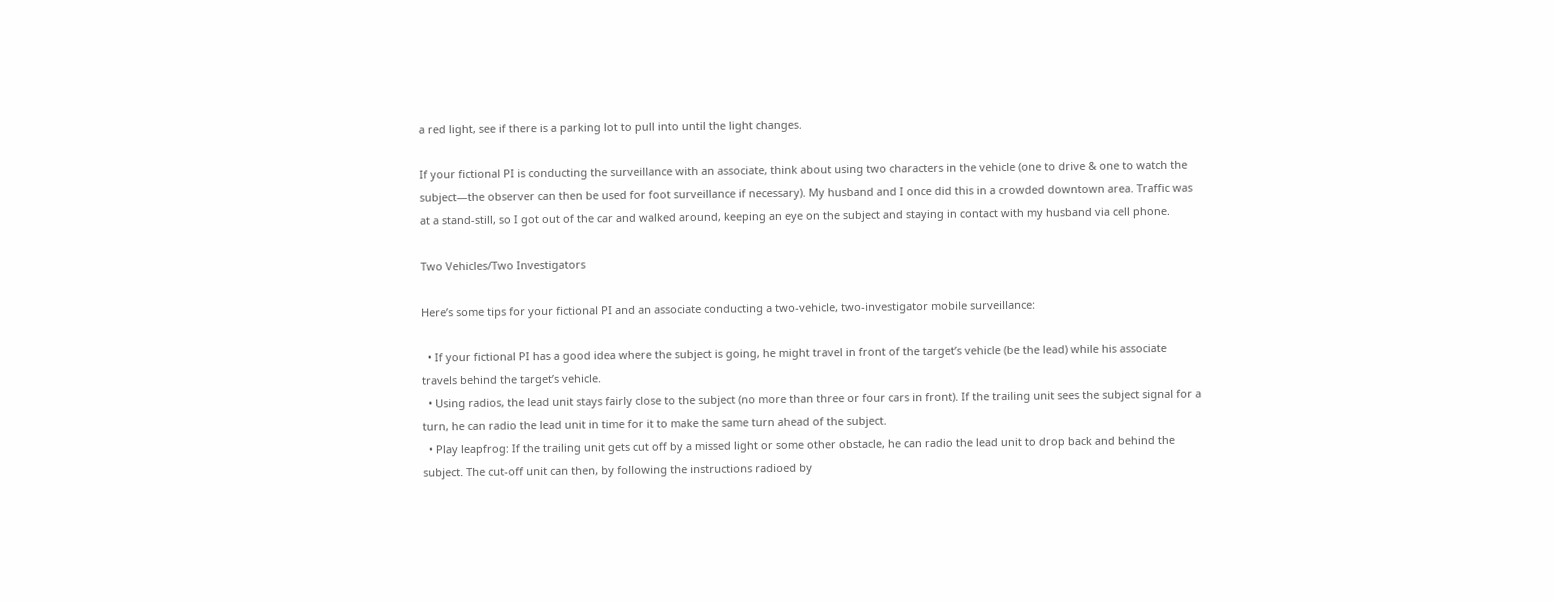a red light, see if there is a parking lot to pull into until the light changes.

If your fictional PI is conducting the surveillance with an associate, think about using two characters in the vehicle (one to drive & one to watch the subject—the observer can then be used for foot surveillance if necessary). My husband and I once did this in a crowded downtown area. Traffic was at a stand-still, so I got out of the car and walked around, keeping an eye on the subject and staying in contact with my husband via cell phone.

Two Vehicles/Two Investigators

Here’s some tips for your fictional PI and an associate conducting a two-vehicle, two-investigator mobile surveillance:

  • If your fictional PI has a good idea where the subject is going, he might travel in front of the target’s vehicle (be the lead) while his associate travels behind the target’s vehicle.
  • Using radios, the lead unit stays fairly close to the subject (no more than three or four cars in front). If the trailing unit sees the subject signal for a turn, he can radio the lead unit in time for it to make the same turn ahead of the subject.
  • Play leapfrog: If the trailing unit gets cut off by a missed light or some other obstacle, he can radio the lead unit to drop back and behind the subject. The cut-off unit can then, by following the instructions radioed by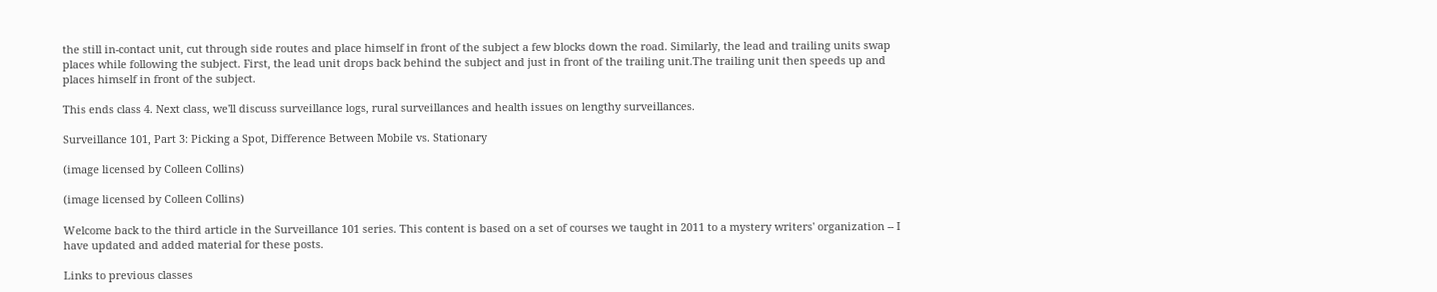the still in-contact unit, cut through side routes and place himself in front of the subject a few blocks down the road. Similarly, the lead and trailing units swap places while following the subject. First, the lead unit drops back behind the subject and just in front of the trailing unit.The trailing unit then speeds up and places himself in front of the subject.

This ends class 4. Next class, we'll discuss surveillance logs, rural surveillances and health issues on lengthy surveillances.

Surveillance 101, Part 3: Picking a Spot, Difference Between Mobile vs. Stationary

(image licensed by Colleen Collins)

(image licensed by Colleen Collins)

Welcome back to the third article in the Surveillance 101 series. This content is based on a set of courses we taught in 2011 to a mystery writers' organization -- I have updated and added material for these posts.

Links to previous classes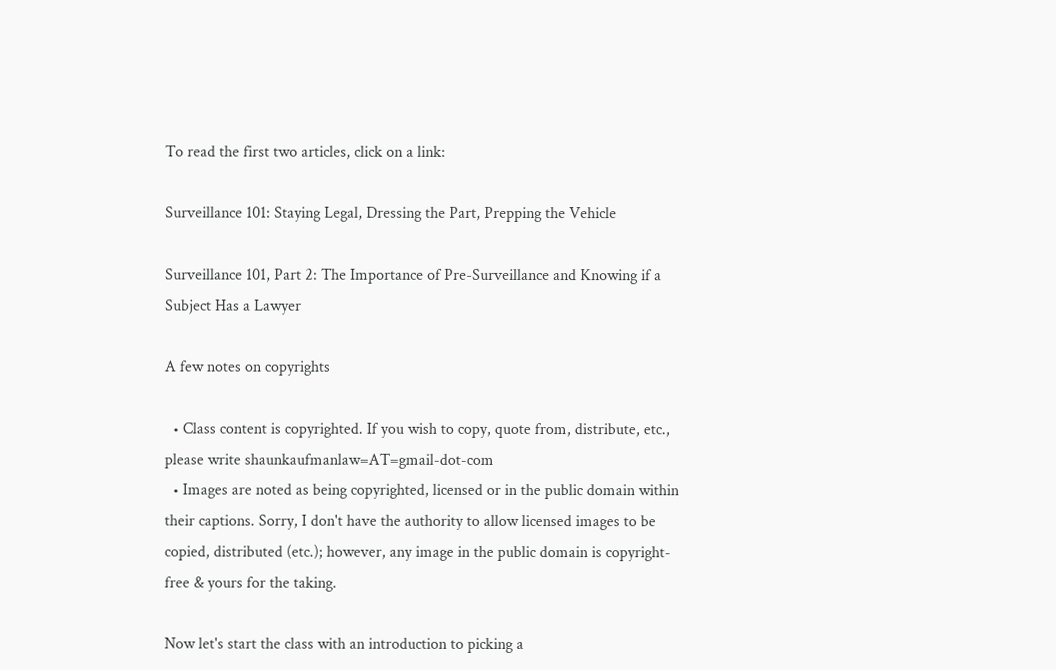To read the first two articles, click on a link:

Surveillance 101: Staying Legal, Dressing the Part, Prepping the Vehicle

Surveillance 101, Part 2: The Importance of Pre-Surveillance and Knowing if a Subject Has a Lawyer

A few notes on copyrights

  • Class content is copyrighted. If you wish to copy, quote from, distribute, etc., please write shaunkaufmanlaw=AT=gmail-dot-com
  • Images are noted as being copyrighted, licensed or in the public domain within their captions. Sorry, I don't have the authority to allow licensed images to be copied, distributed (etc.); however, any image in the public domain is copyright-free & yours for the taking.

Now let's start the class with an introduction to picking a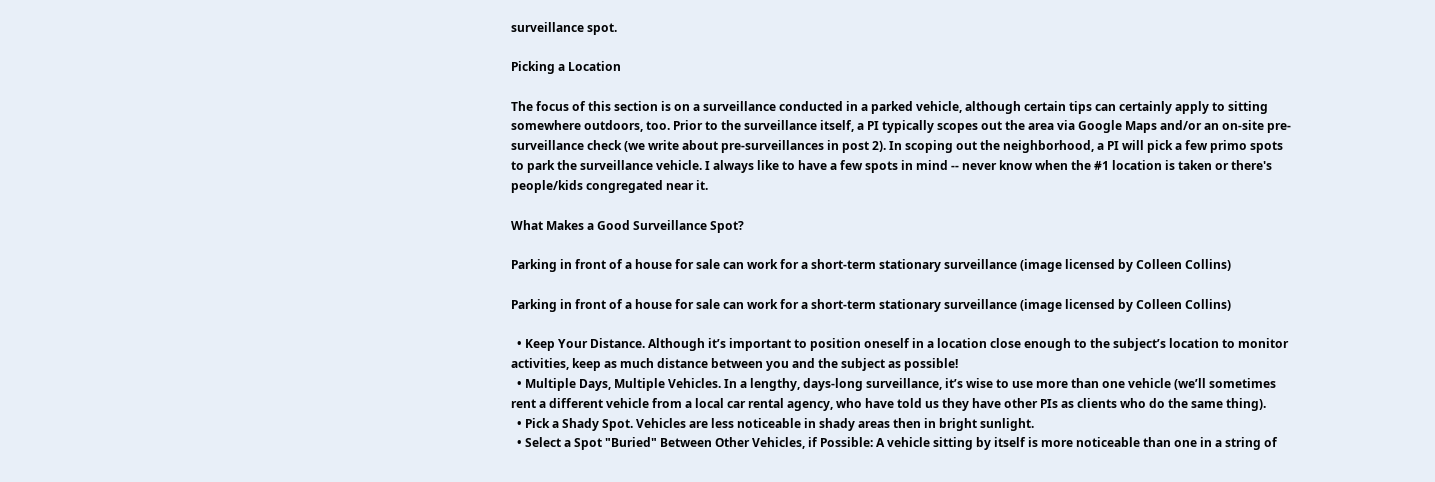surveillance spot.

Picking a Location

The focus of this section is on a surveillance conducted in a parked vehicle, although certain tips can certainly apply to sitting somewhere outdoors, too. Prior to the surveillance itself, a PI typically scopes out the area via Google Maps and/or an on-site pre-surveillance check (we write about pre-surveillances in post 2). In scoping out the neighborhood, a PI will pick a few primo spots to park the surveillance vehicle. I always like to have a few spots in mind -- never know when the #1 location is taken or there's people/kids congregated near it.

What Makes a Good Surveillance Spot?

Parking in front of a house for sale can work for a short-term stationary surveillance (image licensed by Colleen Collins)

Parking in front of a house for sale can work for a short-term stationary surveillance (image licensed by Colleen Collins)

  • Keep Your Distance. Although it’s important to position oneself in a location close enough to the subject’s location to monitor activities, keep as much distance between you and the subject as possible!
  • Multiple Days, Multiple Vehicles. In a lengthy, days-long surveillance, it’s wise to use more than one vehicle (we’ll sometimes rent a different vehicle from a local car rental agency, who have told us they have other PIs as clients who do the same thing).
  • Pick a Shady Spot. Vehicles are less noticeable in shady areas then in bright sunlight.
  • Select a Spot "Buried" Between Other Vehicles, if Possible: A vehicle sitting by itself is more noticeable than one in a string of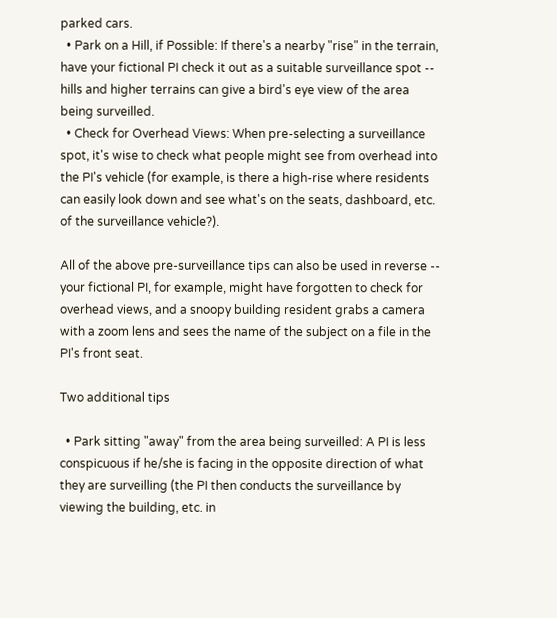parked cars.
  • Park on a Hill, if Possible: If there's a nearby "rise" in the terrain, have your fictional PI check it out as a suitable surveillance spot -- hills and higher terrains can give a bird's eye view of the area being surveilled.
  • Check for Overhead Views: When pre-selecting a surveillance spot, it's wise to check what people might see from overhead into the PI's vehicle (for example, is there a high-rise where residents can easily look down and see what's on the seats, dashboard, etc. of the surveillance vehicle?).

All of the above pre-surveillance tips can also be used in reverse -- your fictional PI, for example, might have forgotten to check for overhead views, and a snoopy building resident grabs a camera with a zoom lens and sees the name of the subject on a file in the PI's front seat.

Two additional tips

  • Park sitting "away" from the area being surveilled: A PI is less conspicuous if he/she is facing in the opposite direction of what they are surveilling (the PI then conducts the surveillance by viewing the building, etc. in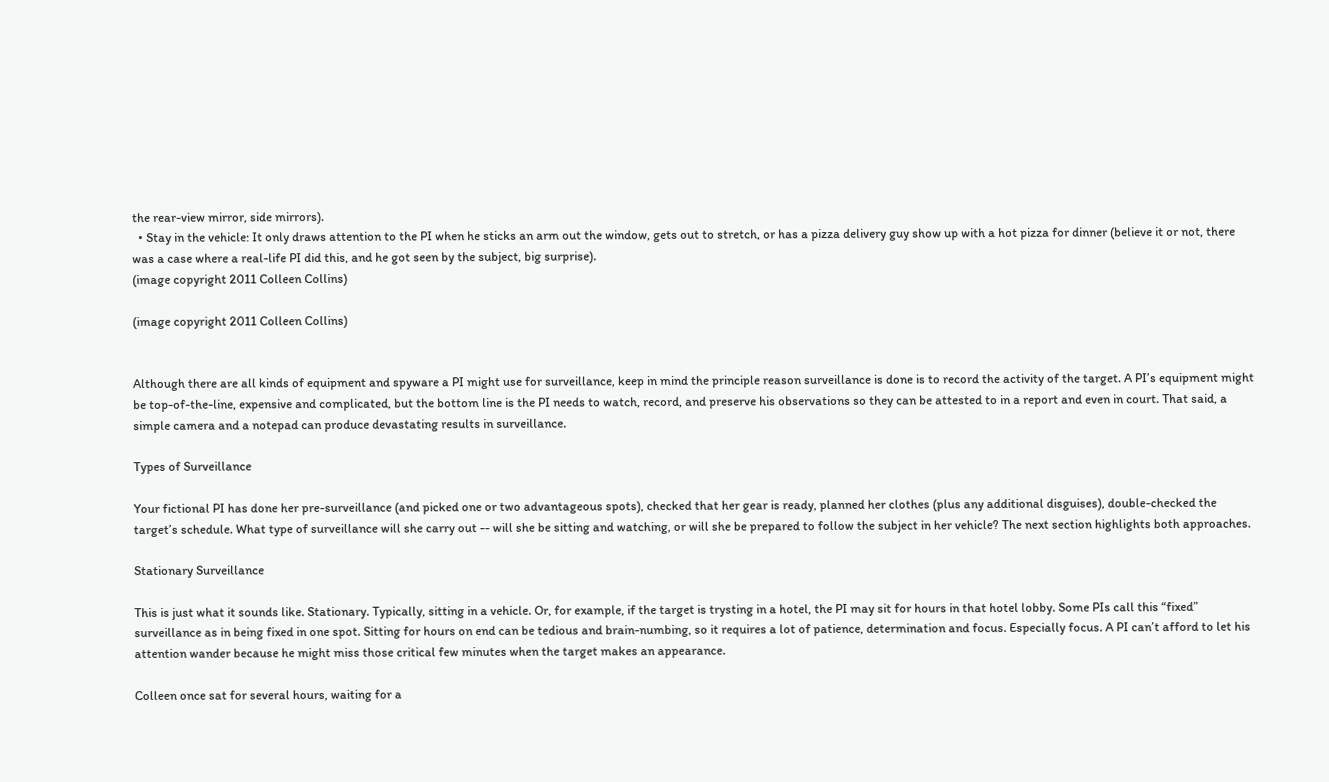the rear-view mirror, side mirrors).
  • Stay in the vehicle: It only draws attention to the PI when he sticks an arm out the window, gets out to stretch, or has a pizza delivery guy show up with a hot pizza for dinner (believe it or not, there was a case where a real-life PI did this, and he got seen by the subject, big surprise).
(image copyright 2011 Colleen Collins)

(image copyright 2011 Colleen Collins)


Although there are all kinds of equipment and spyware a PI might use for surveillance, keep in mind the principle reason surveillance is done is to record the activity of the target. A PI’s equipment might be top-of-the-line, expensive and complicated, but the bottom line is the PI needs to watch, record, and preserve his observations so they can be attested to in a report and even in court. That said, a simple camera and a notepad can produce devastating results in surveillance.

Types of Surveillance

Your fictional PI has done her pre-surveillance (and picked one or two advantageous spots), checked that her gear is ready, planned her clothes (plus any additional disguises), double-checked the target’s schedule. What type of surveillance will she carry out -- will she be sitting and watching, or will she be prepared to follow the subject in her vehicle? The next section highlights both approaches.

Stationary Surveillance

This is just what it sounds like. Stationary. Typically, sitting in a vehicle. Or, for example, if the target is trysting in a hotel, the PI may sit for hours in that hotel lobby. Some PIs call this “fixed” surveillance as in being fixed in one spot. Sitting for hours on end can be tedious and brain-numbing, so it requires a lot of patience, determination and focus. Especially focus. A PI can’t afford to let his attention wander because he might miss those critical few minutes when the target makes an appearance.

Colleen once sat for several hours, waiting for a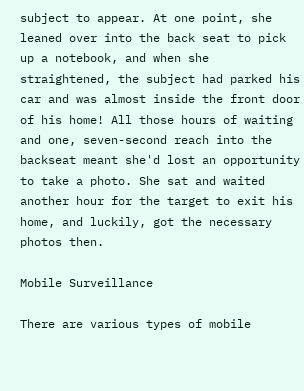subject to appear. At one point, she leaned over into the back seat to pick up a notebook, and when she straightened, the subject had parked his car and was almost inside the front door of his home! All those hours of waiting and one, seven-second reach into the backseat meant she'd lost an opportunity to take a photo. She sat and waited another hour for the target to exit his home, and luckily, got the necessary photos then.

Mobile Surveillance

There are various types of mobile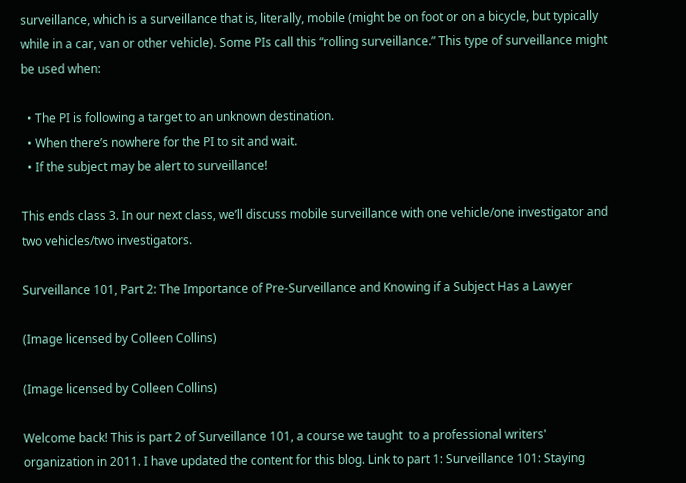surveillance, which is a surveillance that is, literally, mobile (might be on foot or on a bicycle, but typically while in a car, van or other vehicle). Some PIs call this “rolling surveillance.” This type of surveillance might be used when:

  • The PI is following a target to an unknown destination.
  • When there’s nowhere for the PI to sit and wait.
  • If the subject may be alert to surveillance!

This ends class 3. In our next class, we’ll discuss mobile surveillance with one vehicle/one investigator and two vehicles/two investigators.

Surveillance 101, Part 2: The Importance of Pre-Surveillance and Knowing if a Subject Has a Lawyer

(Image licensed by Colleen Collins)

(Image licensed by Colleen Collins)

Welcome back! This is part 2 of Surveillance 101, a course we taught  to a professional writers' organization in 2011. I have updated the content for this blog. Link to part 1: Surveillance 101: Staying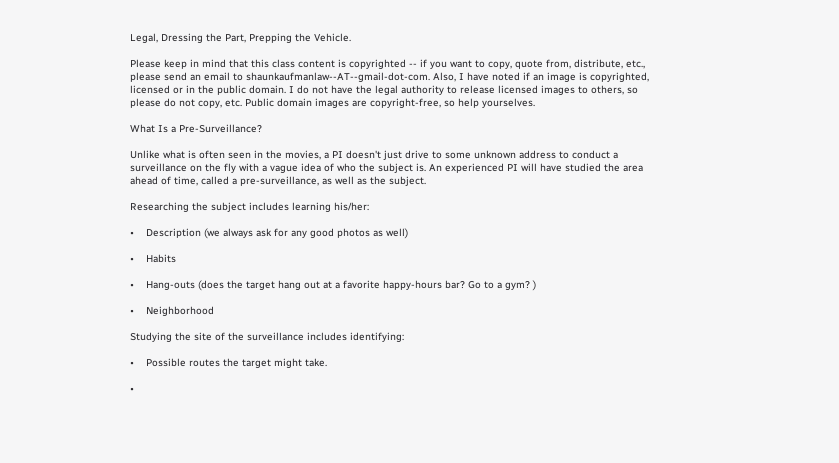Legal, Dressing the Part, Prepping the Vehicle.

Please keep in mind that this class content is copyrighted -- if you want to copy, quote from, distribute, etc., please send an email to shaunkaufmanlaw--AT--gmail-dot-com. Also, I have noted if an image is copyrighted, licensed or in the public domain. I do not have the legal authority to release licensed images to others, so please do not copy, etc. Public domain images are copyright-free, so help yourselves.

What Is a Pre-Surveillance?

Unlike what is often seen in the movies, a PI doesn't just drive to some unknown address to conduct a surveillance on the fly with a vague idea of who the subject is. An experienced PI will have studied the area ahead of time, called a pre-surveillance, as well as the subject.

Researching the subject includes learning his/her:

•    Description (we always ask for any good photos as well)

•    Habits

•    Hang-outs (does the target hang out at a favorite happy-hours bar? Go to a gym? )

•    Neighborhood

Studying the site of the surveillance includes identifying:

•    Possible routes the target might take.

•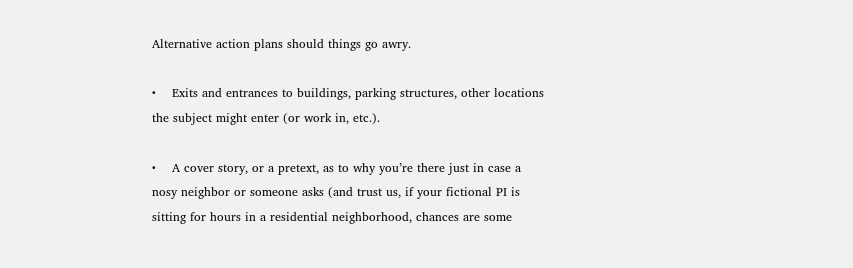Alternative action plans should things go awry.

•    Exits and entrances to buildings, parking structures, other locations the subject might enter (or work in, etc.).

•    A cover story, or a pretext, as to why you’re there just in case a nosy neighbor or someone asks (and trust us, if your fictional PI is sitting for hours in a residential neighborhood, chances are some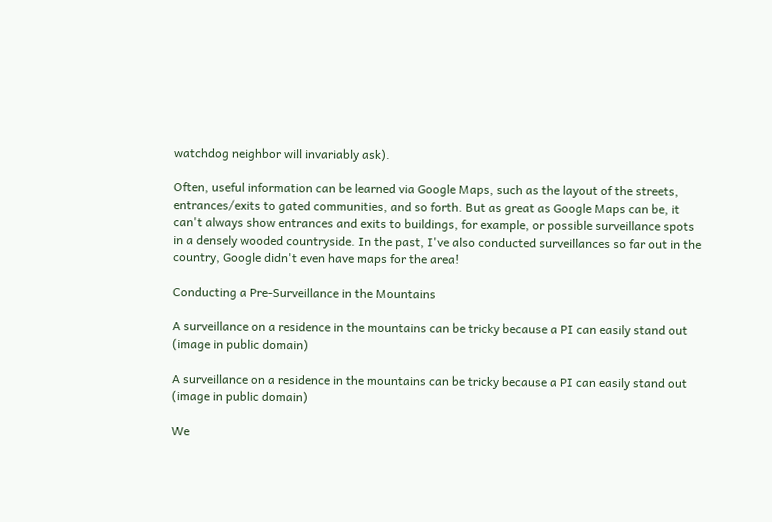watchdog neighbor will invariably ask).

Often, useful information can be learned via Google Maps, such as the layout of the streets, entrances/exits to gated communities, and so forth. But as great as Google Maps can be, it can't always show entrances and exits to buildings, for example, or possible surveillance spots in a densely wooded countryside. In the past, I've also conducted surveillances so far out in the country, Google didn't even have maps for the area!

Conducting a Pre-Surveillance in the Mountains

A surveillance on a residence in the mountains can be tricky because a PI can easily stand out (image in public domain)

A surveillance on a residence in the mountains can be tricky because a PI can easily stand out (image in public domain)

We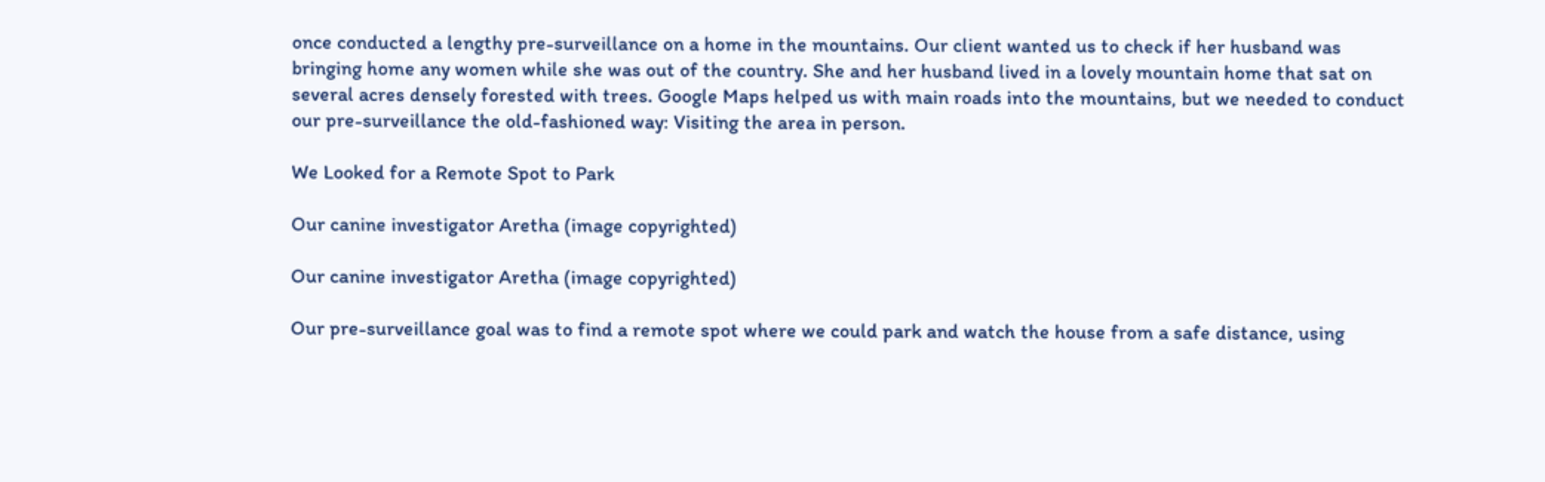once conducted a lengthy pre-surveillance on a home in the mountains. Our client wanted us to check if her husband was bringing home any women while she was out of the country. She and her husband lived in a lovely mountain home that sat on several acres densely forested with trees. Google Maps helped us with main roads into the mountains, but we needed to conduct our pre-surveillance the old-fashioned way: Visiting the area in person.

We Looked for a Remote Spot to Park

Our canine investigator Aretha (image copyrighted)

Our canine investigator Aretha (image copyrighted)

Our pre-surveillance goal was to find a remote spot where we could park and watch the house from a safe distance, using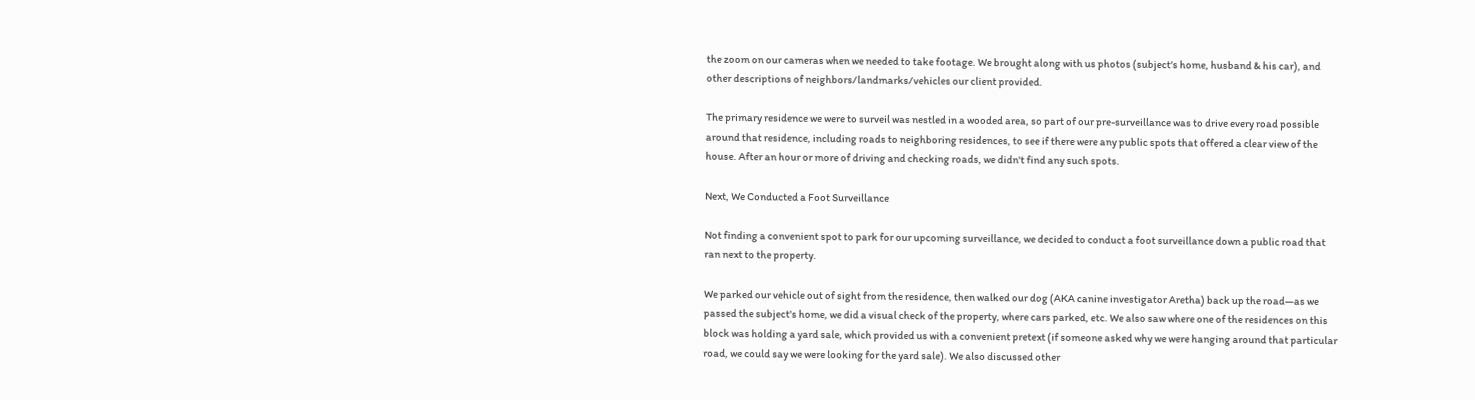the zoom on our cameras when we needed to take footage. We brought along with us photos (subject's home, husband & his car), and other descriptions of neighbors/landmarks/vehicles our client provided.

The primary residence we were to surveil was nestled in a wooded area, so part of our pre-surveillance was to drive every road possible around that residence, including roads to neighboring residences, to see if there were any public spots that offered a clear view of the house. After an hour or more of driving and checking roads, we didn't find any such spots.

Next, We Conducted a Foot Surveillance

Not finding a convenient spot to park for our upcoming surveillance, we decided to conduct a foot surveillance down a public road that ran next to the property.

We parked our vehicle out of sight from the residence, then walked our dog (AKA canine investigator Aretha) back up the road—as we passed the subject's home, we did a visual check of the property, where cars parked, etc. We also saw where one of the residences on this block was holding a yard sale, which provided us with a convenient pretext (if someone asked why we were hanging around that particular road, we could say we were looking for the yard sale). We also discussed other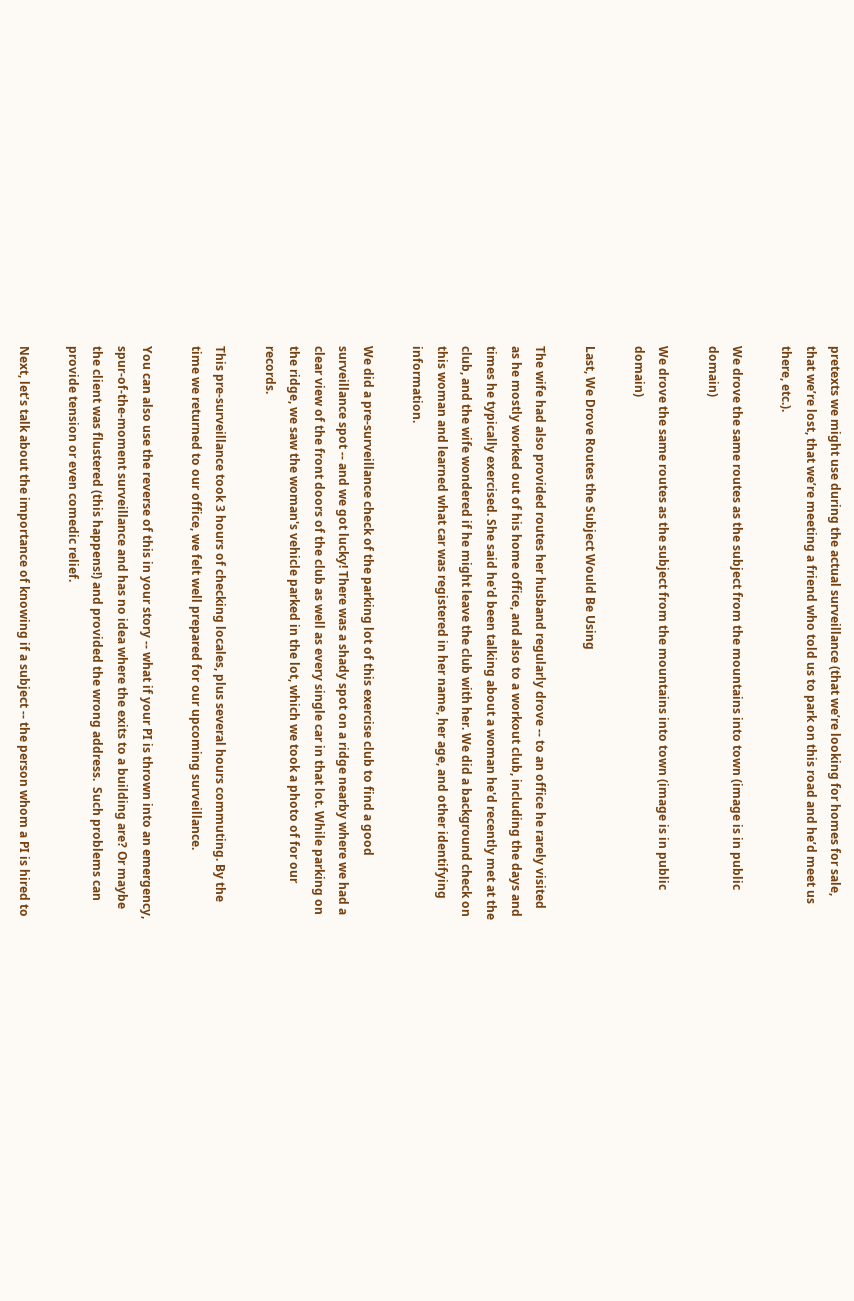pretexts we might use during the actual surveillance (that we’re looking for homes for sale, that we’re lost, that we’re meeting a friend who told us to park on this road and he’d meet us there, etc.).

We drove the same routes as the subject from the mountains into town (image is in public domain)

We drove the same routes as the subject from the mountains into town (image is in public domain)

Last, We Drove Routes the Subject Would Be Using

The wife had also provided routes her husband regularly drove -- to an office he rarely visited as he mostly worked out of his home office, and also to a workout club, including the days and times he typically exercised. She said he'd been talking about a woman he'd recently met at the club, and the wife wondered if he might leave the club with her. We did a background check on this woman and learned what car was registered in her name, her age, and other identifying information.

We did a pre-surveillance check of the parking lot of this exercise club to find a good surveillance spot -- and we got lucky! There was a shady spot on a ridge nearby where we had a clear view of the front doors of the club as well as every single car in that lot. While parking on the ridge, we saw the woman's vehicle parked in the lot, which we took a photo of for our records.

This pre-surveillance took 3 hours of checking locales, plus several hours commuting. By the time we returned to our office, we felt well prepared for our upcoming surveillance.

You can also use the reverse of this in your story -- what if your PI is thrown into an emergency, spur-of-the-moment surveillance and has no idea where the exits to a building are? Or maybe the client was flustered (this happens!) and provided the wrong address.  Such problems can provide tension or even comedic relief.

Next, let’s talk about the importance of knowing if a subject -- the person whom a PI is hired to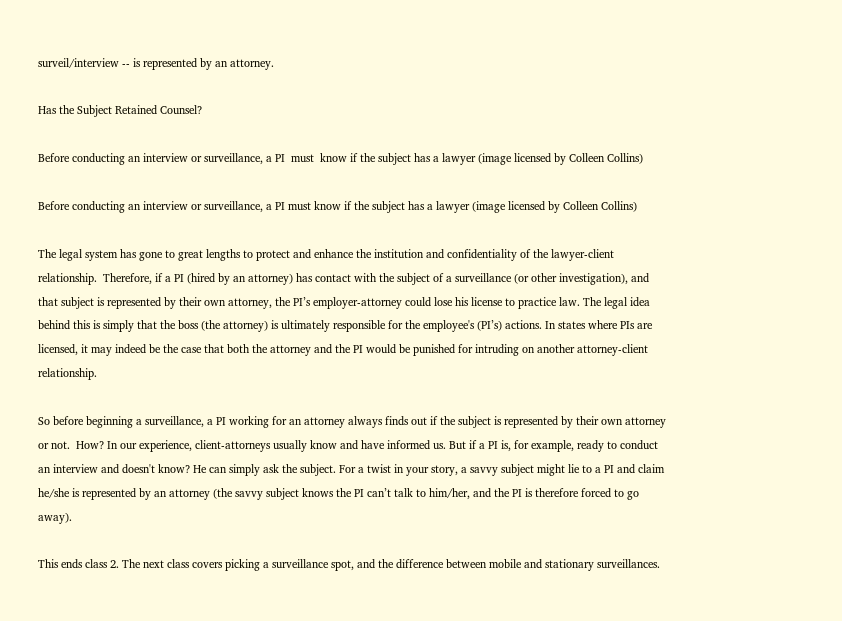surveil/interview -- is represented by an attorney.

Has the Subject Retained Counsel?

Before conducting an interview or surveillance, a PI  must  know if the subject has a lawyer (image licensed by Colleen Collins)

Before conducting an interview or surveillance, a PI must know if the subject has a lawyer (image licensed by Colleen Collins)

The legal system has gone to great lengths to protect and enhance the institution and confidentiality of the lawyer-client relationship.  Therefore, if a PI (hired by an attorney) has contact with the subject of a surveillance (or other investigation), and that subject is represented by their own attorney, the PI’s employer-attorney could lose his license to practice law. The legal idea behind this is simply that the boss (the attorney) is ultimately responsible for the employee's (PI’s) actions. In states where PIs are licensed, it may indeed be the case that both the attorney and the PI would be punished for intruding on another attorney-client relationship.

So before beginning a surveillance, a PI working for an attorney always finds out if the subject is represented by their own attorney or not.  How? In our experience, client-attorneys usually know and have informed us. But if a PI is, for example, ready to conduct an interview and doesn't know? He can simply ask the subject. For a twist in your story, a savvy subject might lie to a PI and claim he/she is represented by an attorney (the savvy subject knows the PI can’t talk to him/her, and the PI is therefore forced to go away).

This ends class 2. The next class covers picking a surveillance spot, and the difference between mobile and stationary surveillances.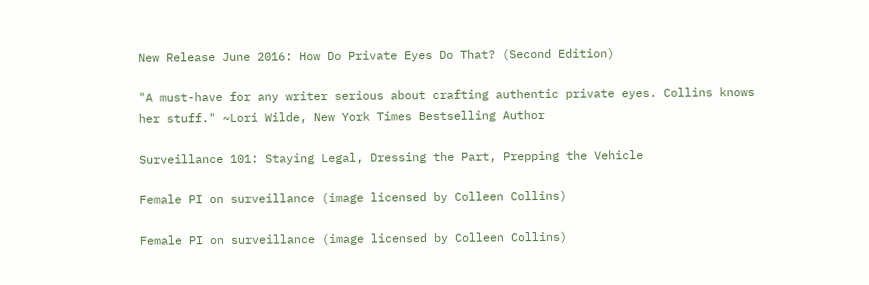New Release June 2016: How Do Private Eyes Do That? (Second Edition)

"A must-have for any writer serious about crafting authentic private eyes. Collins knows her stuff." ~Lori Wilde, New York Times Bestselling Author

Surveillance 101: Staying Legal, Dressing the Part, Prepping the Vehicle

Female PI on surveillance (image licensed by Colleen Collins)

Female PI on surveillance (image licensed by Colleen Collins)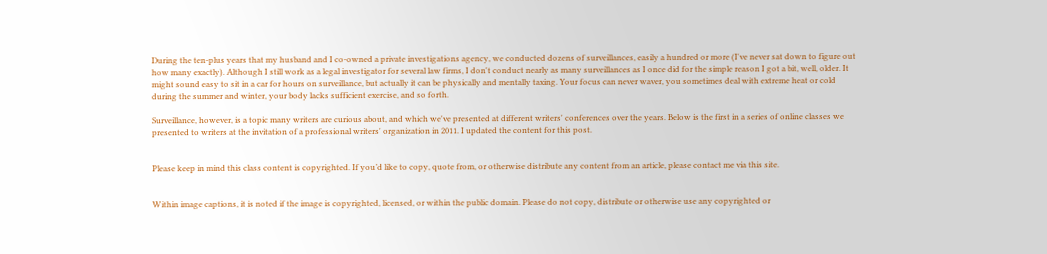During the ten-plus years that my husband and I co-owned a private investigations agency, we conducted dozens of surveillances, easily a hundred or more (I've never sat down to figure out how many exactly). Although I still work as a legal investigator for several law firms, I don't conduct nearly as many surveillances as I once did for the simple reason I got a bit, well, older. It might sound easy to sit in a car for hours on surveillance, but actually it can be physically and mentally taxing. Your focus can never waver, you sometimes deal with extreme heat or cold during the summer and winter, your body lacks sufficient exercise, and so forth.

Surveillance, however, is a topic many writers are curious about, and which we've presented at different writers' conferences over the years. Below is the first in a series of online classes we presented to writers at the invitation of a professional writers' organization in 2011. I updated the content for this post.


Please keep in mind this class content is copyrighted. If you’d like to copy, quote from, or otherwise distribute any content from an article, please contact me via this site.


Within image captions, it is noted if the image is copyrighted, licensed, or within the public domain. Please do not copy, distribute or otherwise use any copyrighted or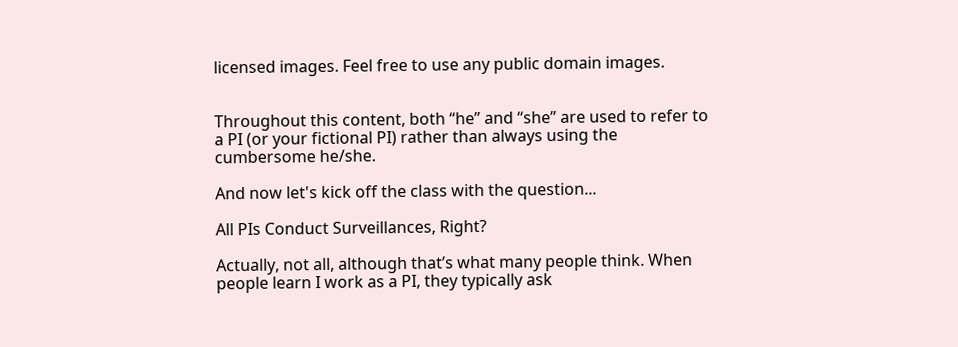licensed images. Feel free to use any public domain images.


Throughout this content, both “he” and “she” are used to refer to a PI (or your fictional PI) rather than always using the cumbersome he/she.

And now let's kick off the class with the question...

All PIs Conduct Surveillances, Right?

Actually, not all, although that’s what many people think. When people learn I work as a PI, they typically ask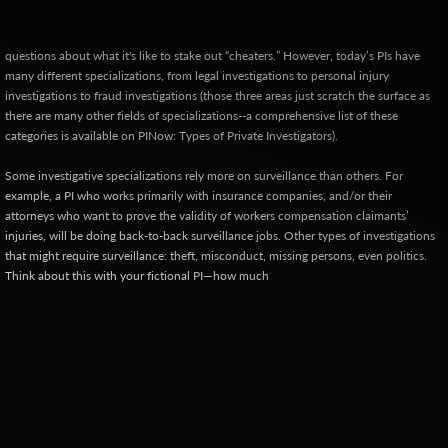questions about what it's like to stake out “cheaters.” However, today’s PIs have many different specializations, from legal investigations to personal injury investigations to fraud investigations (those three areas just scratch the surface as there are many other fields of specializations--a comprehensive list of these categories is available on PINow: Types of Private Investigators).

Some investigative specializations rely more on surveillance than others. For example, a PI who works primarily with insurance companies, and/or their attorneys who want to prove the validity of workers compensation claimants’ injuries, will be doing back-to-back surveillance jobs. Other types of investigations that might require surveillance: theft, misconduct, missing persons, even politics. Think about this with your fictional PI—how much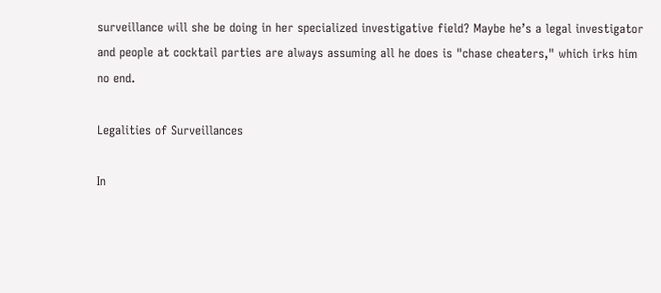surveillance will she be doing in her specialized investigative field? Maybe he’s a legal investigator and people at cocktail parties are always assuming all he does is "chase cheaters," which irks him no end.

Legalities of Surveillances

In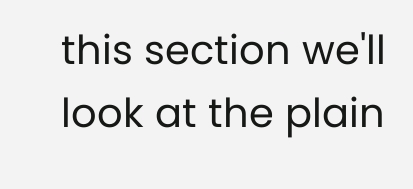this section we'll look at the plain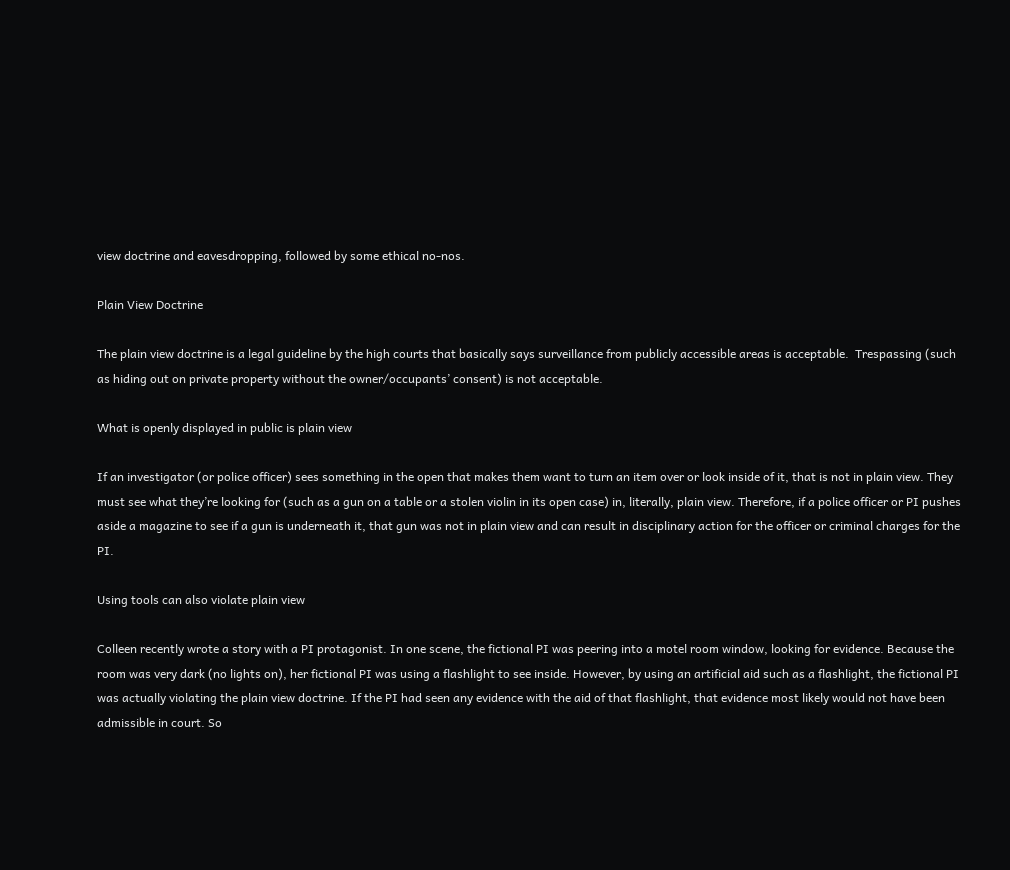view doctrine and eavesdropping, followed by some ethical no-nos.

Plain View Doctrine

The plain view doctrine is a legal guideline by the high courts that basically says surveillance from publicly accessible areas is acceptable.  Trespassing (such as hiding out on private property without the owner/occupants’ consent) is not acceptable.

What is openly displayed in public is plain view

If an investigator (or police officer) sees something in the open that makes them want to turn an item over or look inside of it, that is not in plain view. They must see what they’re looking for (such as a gun on a table or a stolen violin in its open case) in, literally, plain view. Therefore, if a police officer or PI pushes aside a magazine to see if a gun is underneath it, that gun was not in plain view and can result in disciplinary action for the officer or criminal charges for the PI.

Using tools can also violate plain view

Colleen recently wrote a story with a PI protagonist. In one scene, the fictional PI was peering into a motel room window, looking for evidence. Because the room was very dark (no lights on), her fictional PI was using a flashlight to see inside. However, by using an artificial aid such as a flashlight, the fictional PI was actually violating the plain view doctrine. If the PI had seen any evidence with the aid of that flashlight, that evidence most likely would not have been admissible in court. So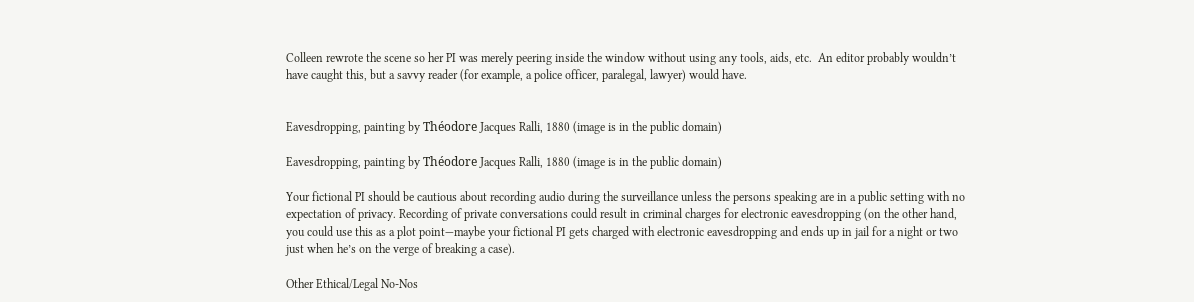Colleen rewrote the scene so her PI was merely peering inside the window without using any tools, aids, etc.  An editor probably wouldn’t have caught this, but a savvy reader (for example, a police officer, paralegal, lawyer) would have.


Eavesdropping, painting by Théodore Jacques Ralli, 1880 (image is in the public domain)

Eavesdropping, painting by Théodore Jacques Ralli, 1880 (image is in the public domain)

Your fictional PI should be cautious about recording audio during the surveillance unless the persons speaking are in a public setting with no expectation of privacy. Recording of private conversations could result in criminal charges for electronic eavesdropping (on the other hand, you could use this as a plot point—maybe your fictional PI gets charged with electronic eavesdropping and ends up in jail for a night or two just when he’s on the verge of breaking a case).

Other Ethical/Legal No-Nos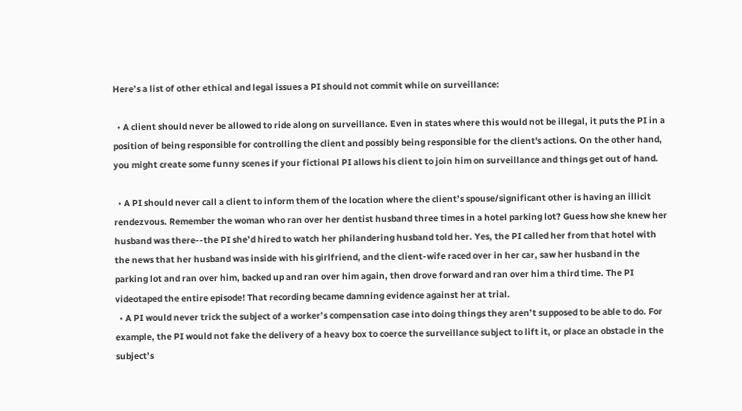Here’s a list of other ethical and legal issues a PI should not commit while on surveillance:

  • A client should never be allowed to ride along on surveillance. Even in states where this would not be illegal, it puts the PI in a position of being responsible for controlling the client and possibly being responsible for the client's actions. On the other hand, you might create some funny scenes if your fictional PI allows his client to join him on surveillance and things get out of hand.

  • A PI should never call a client to inform them of the location where the client’s spouse/significant other is having an illicit rendezvous. Remember the woman who ran over her dentist husband three times in a hotel parking lot? Guess how she knew her husband was there--the PI she’d hired to watch her philandering husband told her. Yes, the PI called her from that hotel with the news that her husband was inside with his girlfriend, and the client-wife raced over in her car, saw her husband in the parking lot and ran over him, backed up and ran over him again, then drove forward and ran over him a third time. The PI videotaped the entire episode! That recording became damning evidence against her at trial.
  • A PI would never trick the subject of a worker’s compensation case into doing things they aren’t supposed to be able to do. For example, the PI would not fake the delivery of a heavy box to coerce the surveillance subject to lift it, or place an obstacle in the subject’s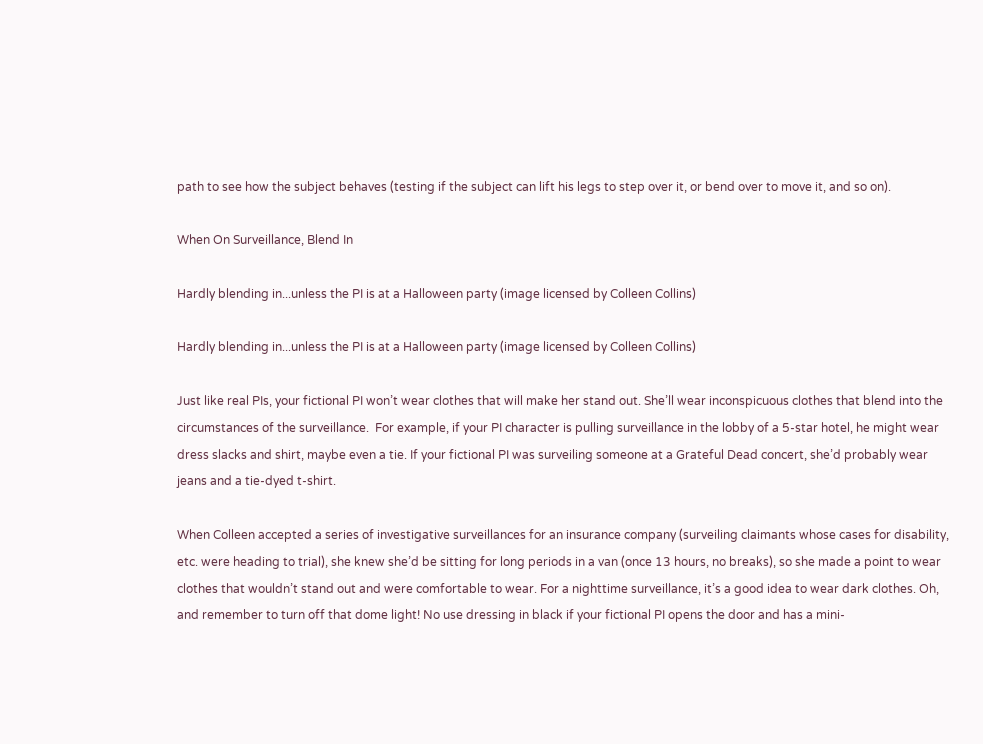path to see how the subject behaves (testing if the subject can lift his legs to step over it, or bend over to move it, and so on).

When On Surveillance, Blend In

Hardly blending in...unless the PI is at a Halloween party (image licensed by Colleen Collins)

Hardly blending in...unless the PI is at a Halloween party (image licensed by Colleen Collins)

Just like real PIs, your fictional PI won’t wear clothes that will make her stand out. She’ll wear inconspicuous clothes that blend into the circumstances of the surveillance.  For example, if your PI character is pulling surveillance in the lobby of a 5-star hotel, he might wear dress slacks and shirt, maybe even a tie. If your fictional PI was surveiling someone at a Grateful Dead concert, she’d probably wear jeans and a tie-dyed t-shirt.

When Colleen accepted a series of investigative surveillances for an insurance company (surveiling claimants whose cases for disability, etc. were heading to trial), she knew she’d be sitting for long periods in a van (once 13 hours, no breaks), so she made a point to wear clothes that wouldn’t stand out and were comfortable to wear. For a nighttime surveillance, it’s a good idea to wear dark clothes. Oh, and remember to turn off that dome light! No use dressing in black if your fictional PI opens the door and has a mini-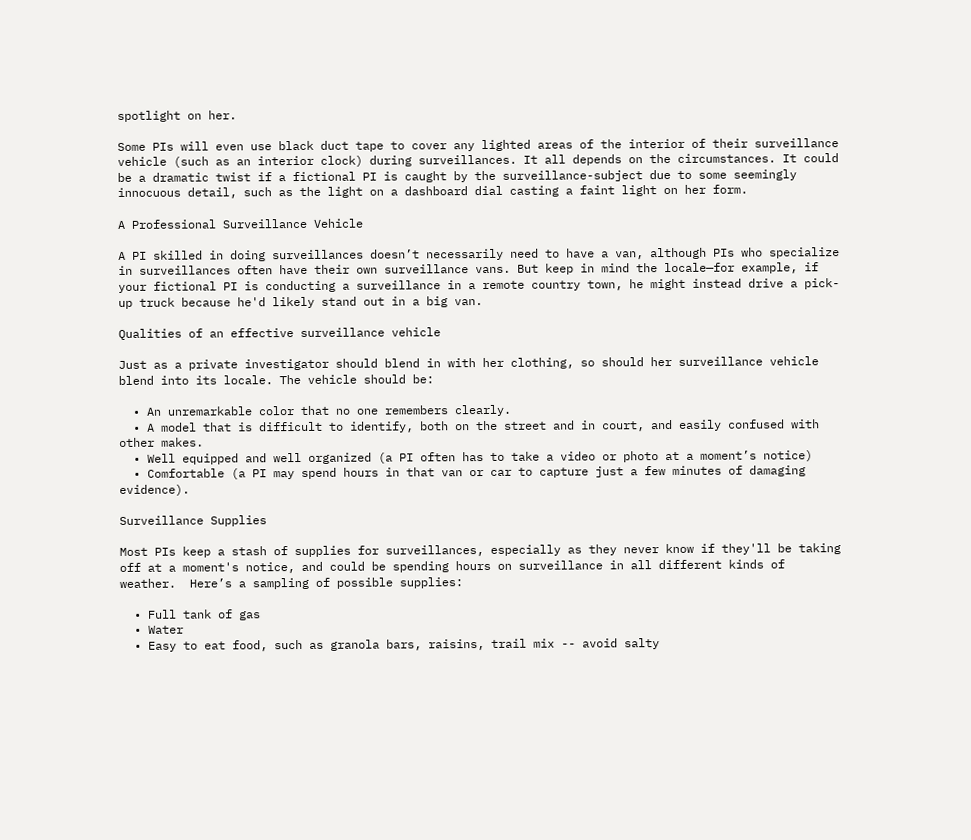spotlight on her.

Some PIs will even use black duct tape to cover any lighted areas of the interior of their surveillance vehicle (such as an interior clock) during surveillances. It all depends on the circumstances. It could be a dramatic twist if a fictional PI is caught by the surveillance-subject due to some seemingly innocuous detail, such as the light on a dashboard dial casting a faint light on her form.

A Professional Surveillance Vehicle

A PI skilled in doing surveillances doesn’t necessarily need to have a van, although PIs who specialize in surveillances often have their own surveillance vans. But keep in mind the locale—for example, if your fictional PI is conducting a surveillance in a remote country town, he might instead drive a pick-up truck because he'd likely stand out in a big van.

Qualities of an effective surveillance vehicle

Just as a private investigator should blend in with her clothing, so should her surveillance vehicle blend into its locale. The vehicle should be:

  • An unremarkable color that no one remembers clearly.
  • A model that is difficult to identify, both on the street and in court, and easily confused with other makes.
  • Well equipped and well organized (a PI often has to take a video or photo at a moment’s notice)
  • Comfortable (a PI may spend hours in that van or car to capture just a few minutes of damaging evidence).

Surveillance Supplies

Most PIs keep a stash of supplies for surveillances, especially as they never know if they'll be taking off at a moment's notice, and could be spending hours on surveillance in all different kinds of weather.  Here’s a sampling of possible supplies:

  • Full tank of gas
  • Water
  • Easy to eat food, such as granola bars, raisins, trail mix -- avoid salty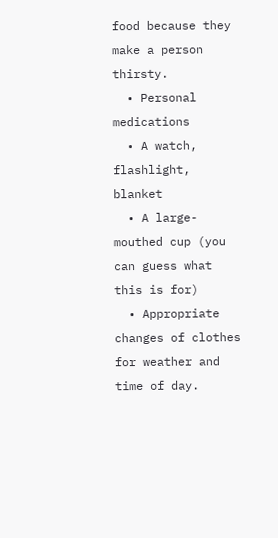food because they make a person thirsty.
  • Personal medications
  • A watch, flashlight, blanket
  • A large-mouthed cup (you can guess what this is for)
  • Appropriate changes of clothes for weather and time of day.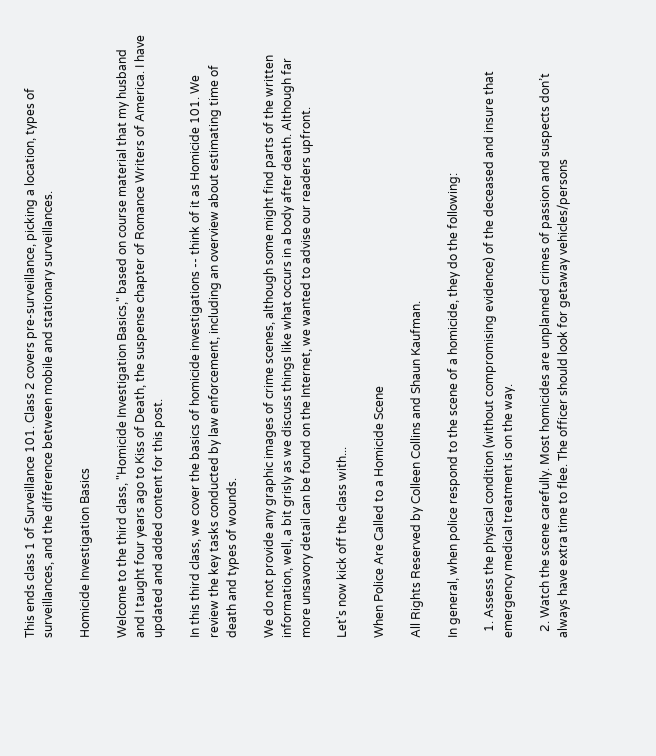This ends class 1 of Surveillance 101. Class 2 covers pre-surveillance, picking a location, types of surveillances, and the difference between mobile and stationary surveillances.

Homicide Investigation Basics

Welcome to the third class, "Homicide Investigation Basics," based on course material that my husband and I taught four years ago to Kiss of Death, the suspense chapter of Romance Writers of America. I have updated and added content for this post.

In this third class, we cover the basics of homicide investigations -- think of it as Homicide 101. We review the key tasks conducted by law enforcement, including an overview about estimating time of death and types of wounds.

We do not provide any graphic images of crime scenes, although some might find parts of the written information, well, a bit grisly as we discuss things like what occurs in a body after death. Although far more unsavory detail can be found on the Internet, we wanted to advise our readers upfront.

Let's now kick off the class with...

When Police Are Called to a Homicide Scene

All Rights Reserved by Colleen Collins and Shaun Kaufman.

In general, when police respond to the scene of a homicide, they do the following:

  1. Assess the physical condition (without compromising evidence) of the deceased and insure that emergency medical treatment is on the way.

  2. Watch the scene carefully. Most homicides are unplanned crimes of passion and suspects don’t always have extra time to flee. The officer should look for getaway vehicles/persons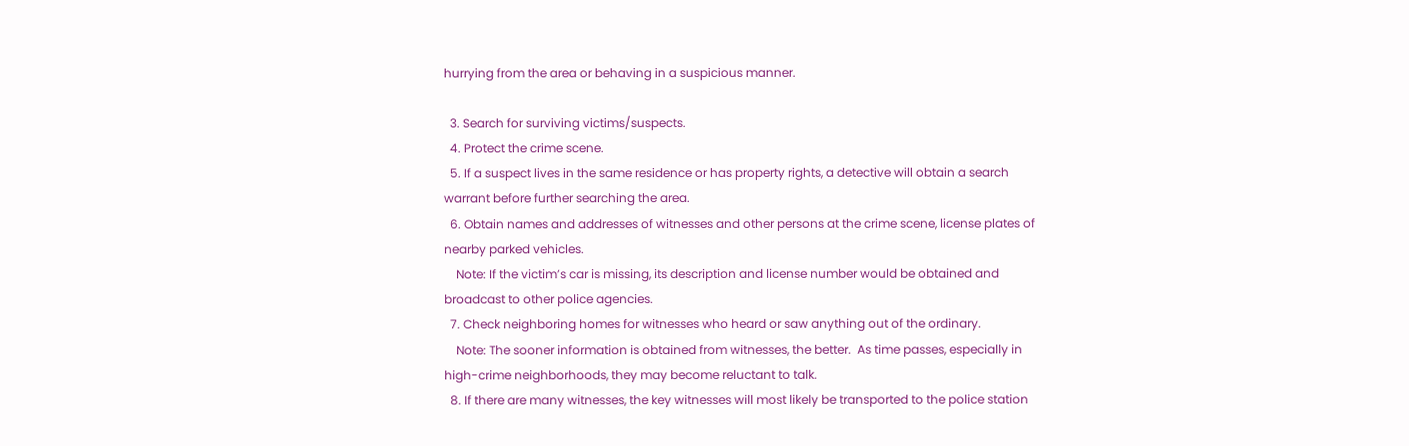hurrying from the area or behaving in a suspicious manner.

  3. Search for surviving victims/suspects.
  4. Protect the crime scene.
  5. If a suspect lives in the same residence or has property rights, a detective will obtain a search warrant before further searching the area.
  6. Obtain names and addresses of witnesses and other persons at the crime scene, license plates of nearby parked vehicles.
    Note: If the victim’s car is missing, its description and license number would be obtained and broadcast to other police agencies.
  7. Check neighboring homes for witnesses who heard or saw anything out of the ordinary.
    Note: The sooner information is obtained from witnesses, the better.  As time passes, especially in high-crime neighborhoods, they may become reluctant to talk.
  8. If there are many witnesses, the key witnesses will most likely be transported to the police station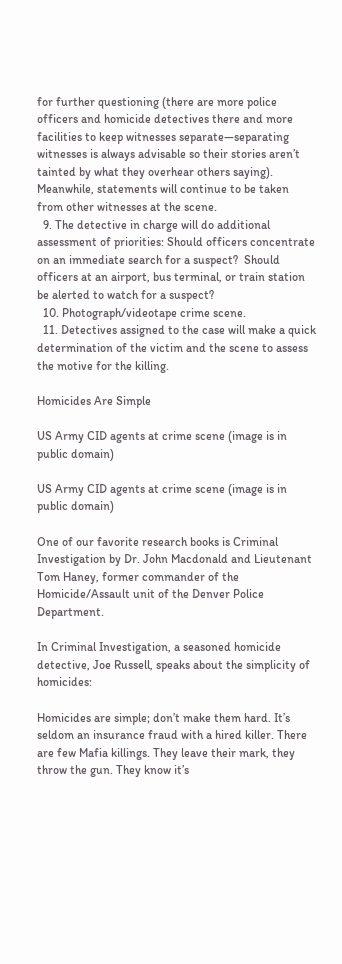for further questioning (there are more police officers and homicide detectives there and more facilities to keep witnesses separate—separating witnesses is always advisable so their stories aren’t tainted by what they overhear others saying). Meanwhile, statements will continue to be taken from other witnesses at the scene.
  9. The detective in charge will do additional assessment of priorities: Should officers concentrate on an immediate search for a suspect?  Should officers at an airport, bus terminal, or train station be alerted to watch for a suspect?
  10. Photograph/videotape crime scene.
  11. Detectives assigned to the case will make a quick determination of the victim and the scene to assess the motive for the killing.

Homicides Are Simple

US Army CID agents at crime scene (image is in public domain)

US Army CID agents at crime scene (image is in public domain)

One of our favorite research books is Criminal Investigation by Dr. John Macdonald and Lieutenant Tom Haney, former commander of the Homicide/Assault unit of the Denver Police Department.

In Criminal Investigation, a seasoned homicide detective, Joe Russell, speaks about the simplicity of homicides:

Homicides are simple; don’t make them hard. It’s seldom an insurance fraud with a hired killer. There are few Mafia killings. They leave their mark, they throw the gun. They know it’s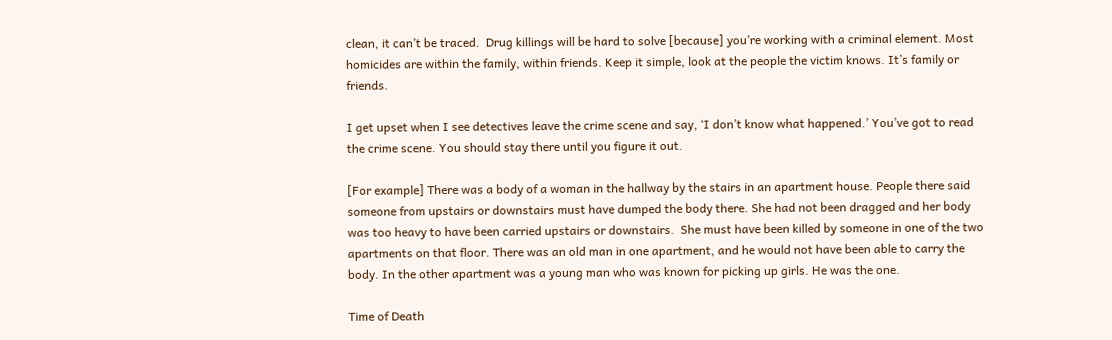clean, it can’t be traced.  Drug killings will be hard to solve [because] you’re working with a criminal element. Most homicides are within the family, within friends. Keep it simple, look at the people the victim knows. It’s family or friends.

I get upset when I see detectives leave the crime scene and say, ‘I don’t know what happened.’ You’ve got to read the crime scene. You should stay there until you figure it out.

[For example] There was a body of a woman in the hallway by the stairs in an apartment house. People there said someone from upstairs or downstairs must have dumped the body there. She had not been dragged and her body was too heavy to have been carried upstairs or downstairs.  She must have been killed by someone in one of the two apartments on that floor. There was an old man in one apartment, and he would not have been able to carry the body. In the other apartment was a young man who was known for picking up girls. He was the one.

Time of Death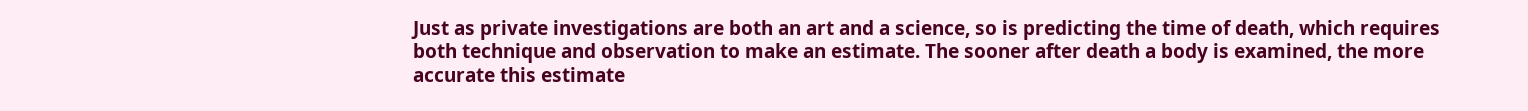Just as private investigations are both an art and a science, so is predicting the time of death, which requires both technique and observation to make an estimate. The sooner after death a body is examined, the more accurate this estimate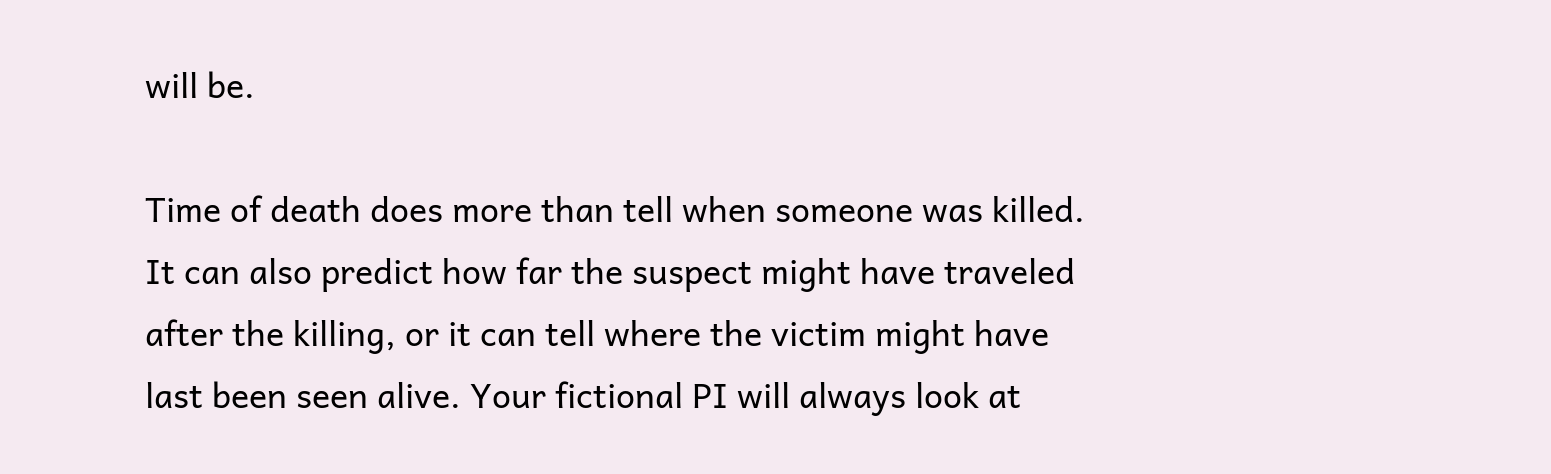will be.

Time of death does more than tell when someone was killed. It can also predict how far the suspect might have traveled after the killing, or it can tell where the victim might have last been seen alive. Your fictional PI will always look at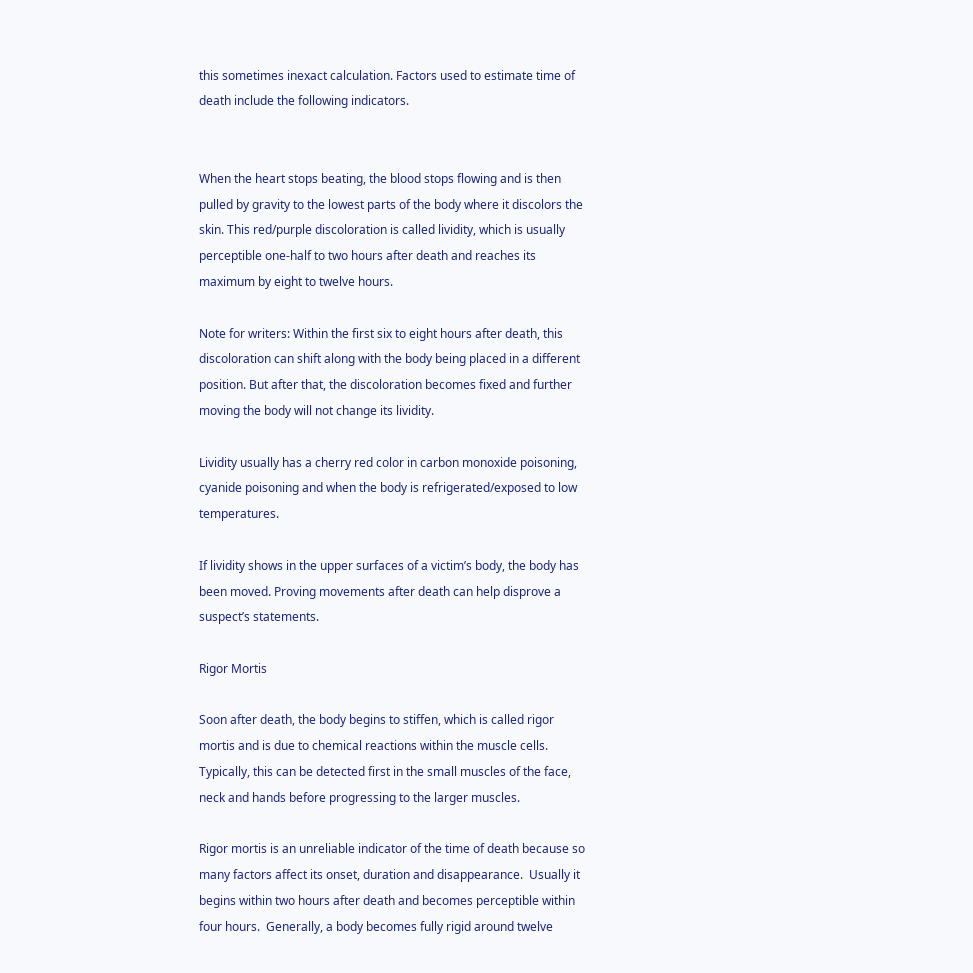this sometimes inexact calculation. Factors used to estimate time of death include the following indicators.


When the heart stops beating, the blood stops flowing and is then pulled by gravity to the lowest parts of the body where it discolors the skin. This red/purple discoloration is called lividity, which is usually perceptible one-half to two hours after death and reaches its maximum by eight to twelve hours.

Note for writers: Within the first six to eight hours after death, this discoloration can shift along with the body being placed in a different position. But after that, the discoloration becomes fixed and further moving the body will not change its lividity.

Lividity usually has a cherry red color in carbon monoxide poisoning, cyanide poisoning and when the body is refrigerated/exposed to low temperatures.

If lividity shows in the upper surfaces of a victim’s body, the body has been moved. Proving movements after death can help disprove a suspect’s statements.

Rigor Mortis

Soon after death, the body begins to stiffen, which is called rigor mortis and is due to chemical reactions within the muscle cells.  Typically, this can be detected first in the small muscles of the face, neck and hands before progressing to the larger muscles.

Rigor mortis is an unreliable indicator of the time of death because so many factors affect its onset, duration and disappearance.  Usually it begins within two hours after death and becomes perceptible within four hours.  Generally, a body becomes fully rigid around twelve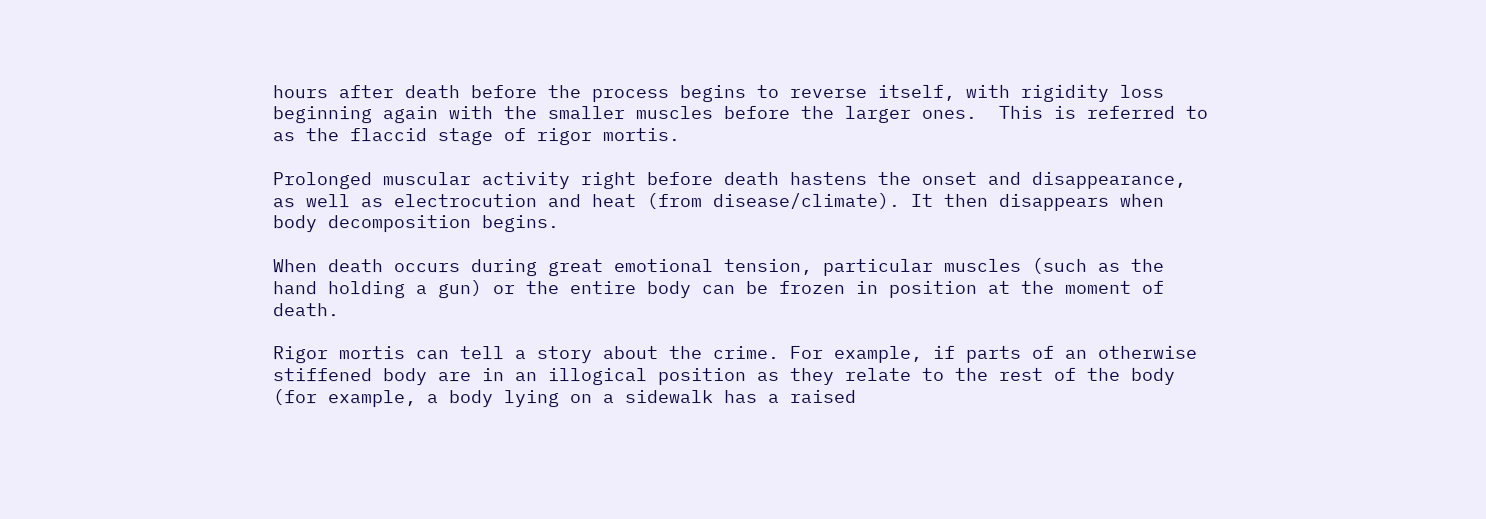hours after death before the process begins to reverse itself, with rigidity loss beginning again with the smaller muscles before the larger ones.  This is referred to as the flaccid stage of rigor mortis.

Prolonged muscular activity right before death hastens the onset and disappearance, as well as electrocution and heat (from disease/climate). It then disappears when body decomposition begins.

When death occurs during great emotional tension, particular muscles (such as the hand holding a gun) or the entire body can be frozen in position at the moment of death.

Rigor mortis can tell a story about the crime. For example, if parts of an otherwise stiffened body are in an illogical position as they relate to the rest of the body (for example, a body lying on a sidewalk has a raised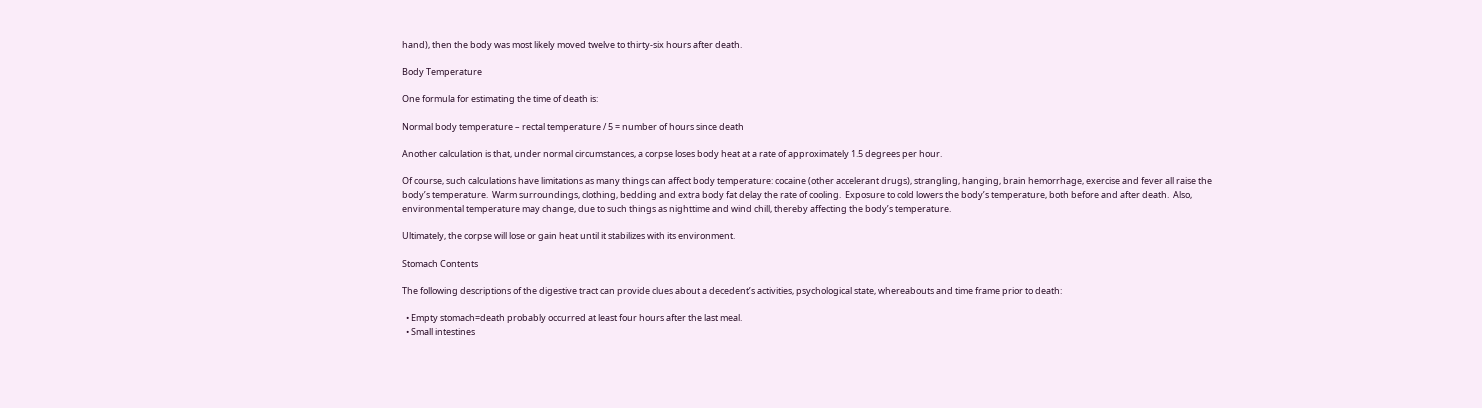hand), then the body was most likely moved twelve to thirty-six hours after death.

Body Temperature

One formula for estimating the time of death is:

Normal body temperature – rectal temperature / 5 = number of hours since death

Another calculation is that, under normal circumstances, a corpse loses body heat at a rate of approximately 1.5 degrees per hour.

Of course, such calculations have limitations as many things can affect body temperature: cocaine (other accelerant drugs), strangling, hanging, brain hemorrhage, exercise and fever all raise the body’s temperature.  Warm surroundings, clothing, bedding and extra body fat delay the rate of cooling.  Exposure to cold lowers the body’s temperature, both before and after death.  Also, environmental temperature may change, due to such things as nighttime and wind chill, thereby affecting the body’s temperature.

Ultimately, the corpse will lose or gain heat until it stabilizes with its environment.

Stomach Contents

The following descriptions of the digestive tract can provide clues about a decedent’s activities, psychological state, whereabouts and time frame prior to death:

  • Empty stomach=death probably occurred at least four hours after the last meal.
  • Small intestines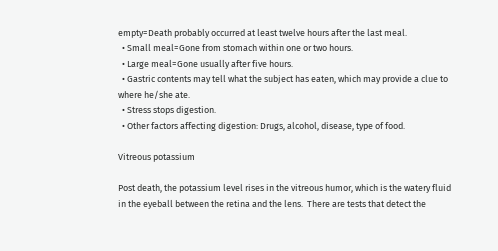empty=Death probably occurred at least twelve hours after the last meal.
  • Small meal=Gone from stomach within one or two hours.
  • Large meal=Gone usually after five hours.
  • Gastric contents may tell what the subject has eaten, which may provide a clue to where he/she ate.
  • Stress stops digestion.
  • Other factors affecting digestion: Drugs, alcohol, disease, type of food.

Vitreous potassium

Post death, the potassium level rises in the vitreous humor, which is the watery fluid in the eyeball between the retina and the lens.  There are tests that detect the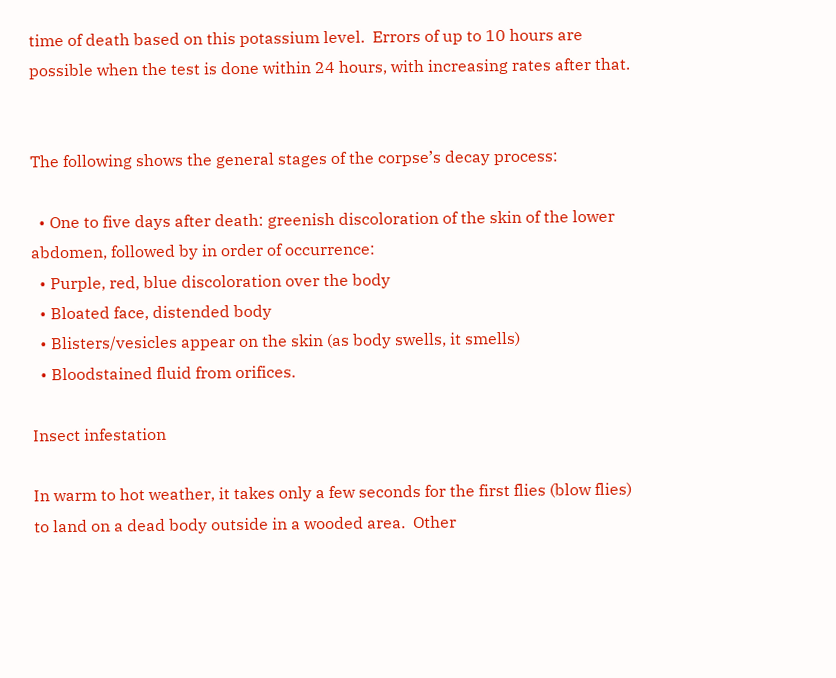time of death based on this potassium level.  Errors of up to 10 hours are possible when the test is done within 24 hours, with increasing rates after that.


The following shows the general stages of the corpse’s decay process:

  • One to five days after death: greenish discoloration of the skin of the lower abdomen, followed by in order of occurrence:
  • Purple, red, blue discoloration over the body
  • Bloated face, distended body
  • Blisters/vesicles appear on the skin (as body swells, it smells)
  • Bloodstained fluid from orifices.

Insect infestation

In warm to hot weather, it takes only a few seconds for the first flies (blow flies) to land on a dead body outside in a wooded area.  Other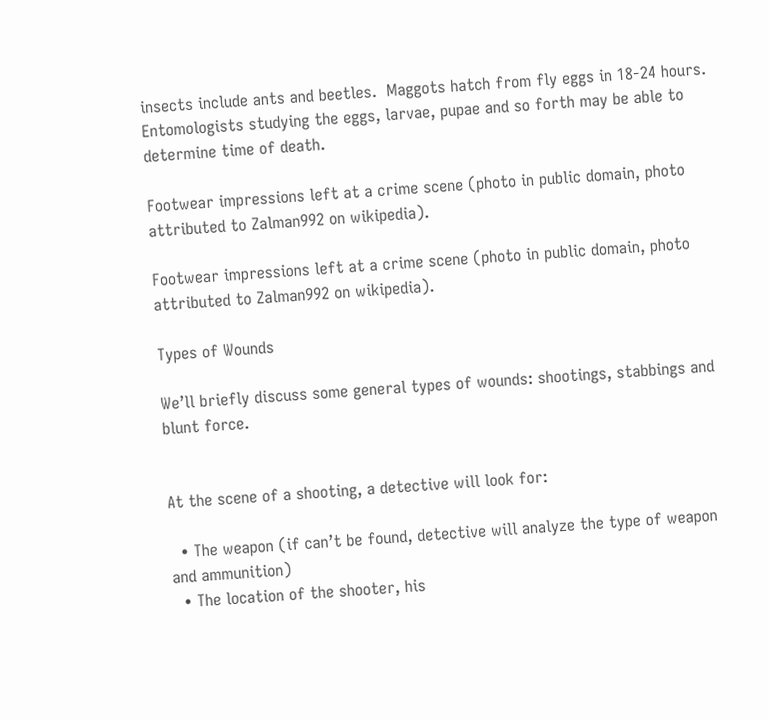insects include ants and beetles.  Maggots hatch from fly eggs in 18-24 hours.  Entomologists studying the eggs, larvae, pupae and so forth may be able to determine time of death.

Footwear impressions left at a crime scene (photo in public domain, photo attributed to Zalman992 on wikipedia).

Footwear impressions left at a crime scene (photo in public domain, photo attributed to Zalman992 on wikipedia).

Types of Wounds

We’ll briefly discuss some general types of wounds: shootings, stabbings and blunt force.


At the scene of a shooting, a detective will look for:

  • The weapon (if can’t be found, detective will analyze the type of weapon and ammunition)
  • The location of the shooter, his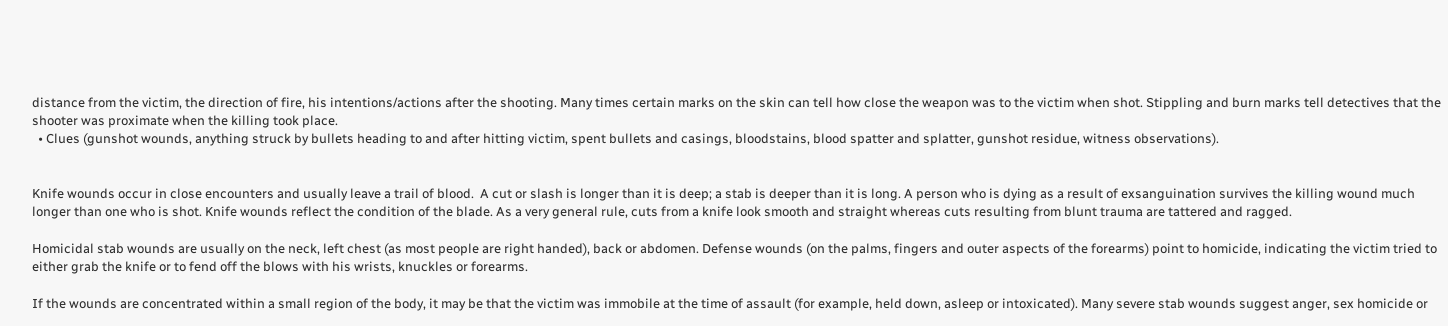distance from the victim, the direction of fire, his intentions/actions after the shooting. Many times certain marks on the skin can tell how close the weapon was to the victim when shot. Stippling and burn marks tell detectives that the shooter was proximate when the killing took place.
  • Clues (gunshot wounds, anything struck by bullets heading to and after hitting victim, spent bullets and casings, bloodstains, blood spatter and splatter, gunshot residue, witness observations).


Knife wounds occur in close encounters and usually leave a trail of blood.  A cut or slash is longer than it is deep; a stab is deeper than it is long. A person who is dying as a result of exsanguination survives the killing wound much longer than one who is shot. Knife wounds reflect the condition of the blade. As a very general rule, cuts from a knife look smooth and straight whereas cuts resulting from blunt trauma are tattered and ragged.

Homicidal stab wounds are usually on the neck, left chest (as most people are right handed), back or abdomen. Defense wounds (on the palms, fingers and outer aspects of the forearms) point to homicide, indicating the victim tried to either grab the knife or to fend off the blows with his wrists, knuckles or forearms.

If the wounds are concentrated within a small region of the body, it may be that the victim was immobile at the time of assault (for example, held down, asleep or intoxicated). Many severe stab wounds suggest anger, sex homicide or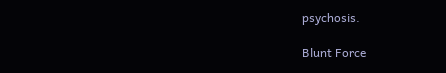psychosis.

Blunt Force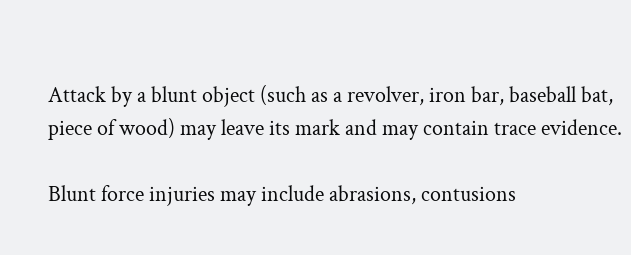Attack by a blunt object (such as a revolver, iron bar, baseball bat, piece of wood) may leave its mark and may contain trace evidence.

Blunt force injuries may include abrasions, contusions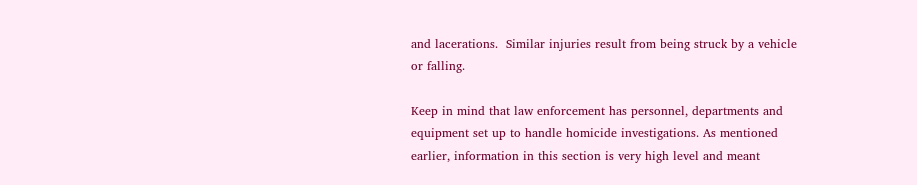and lacerations.  Similar injuries result from being struck by a vehicle or falling.

Keep in mind that law enforcement has personnel, departments and equipment set up to handle homicide investigations. As mentioned earlier, information in this section is very high level and meant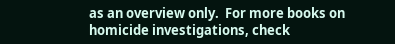as an overview only.  For more books on homicide investigations, check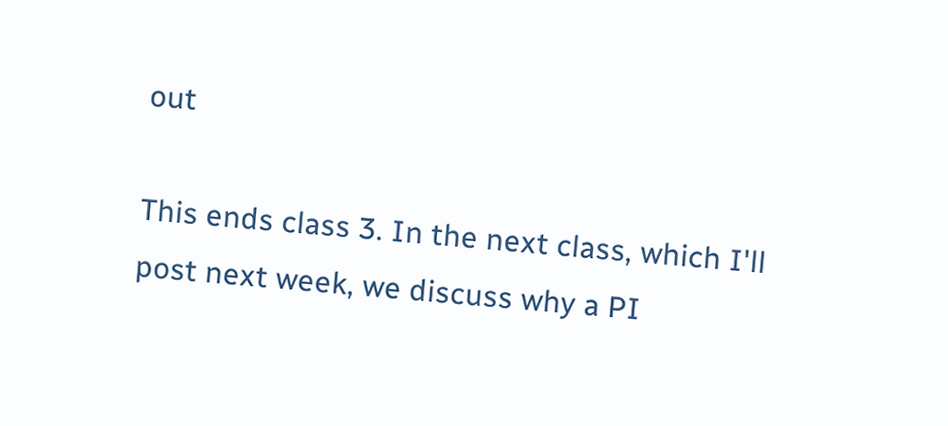out

This ends class 3. In the next class, which I'll post next week, we discuss why a PI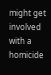might get involved with a homicide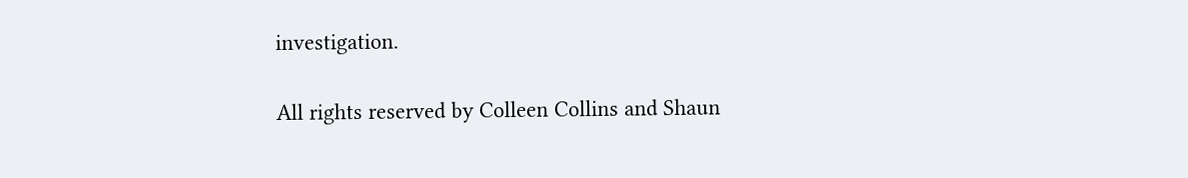investigation.

All rights reserved by Colleen Collins and Shaun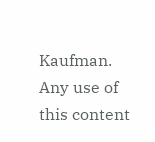Kaufman. Any use of this content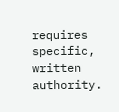requires specific, written authority.